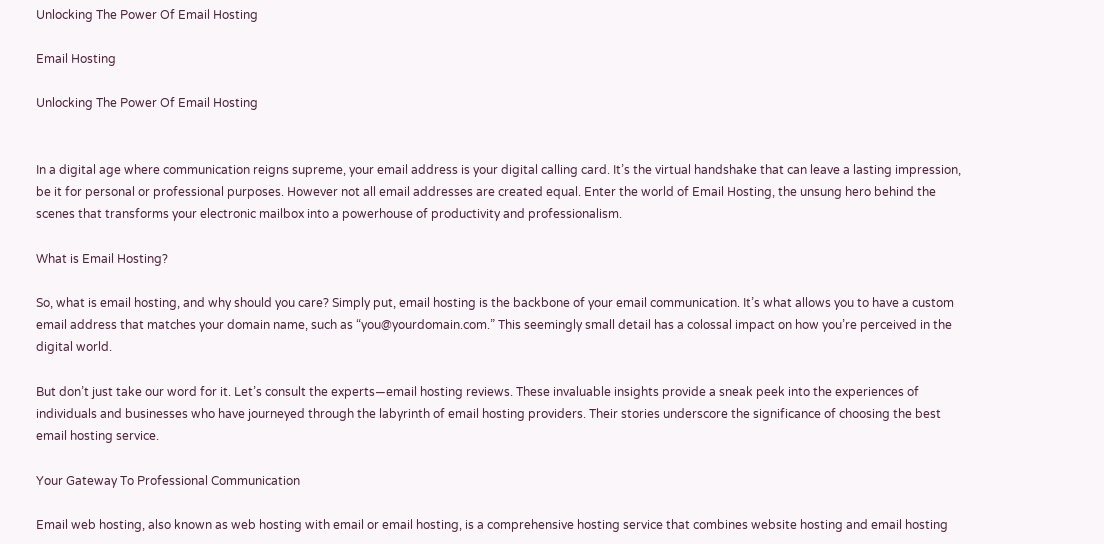Unlocking The Power Of Email Hosting

Email Hosting

Unlocking The Power Of Email Hosting


In a digital age where communication reigns supreme, your email address is your digital calling card. It’s the virtual handshake that can leave a lasting impression, be it for personal or professional purposes. However not all email addresses are created equal. Enter the world of Email Hosting, the unsung hero behind the scenes that transforms your electronic mailbox into a powerhouse of productivity and professionalism.

What is Email Hosting?

So, what is email hosting, and why should you care? Simply put, email hosting is the backbone of your email communication. It’s what allows you to have a custom email address that matches your domain name, such as “you@yourdomain.com.” This seemingly small detail has a colossal impact on how you’re perceived in the digital world.

But don’t just take our word for it. Let’s consult the experts—email hosting reviews. These invaluable insights provide a sneak peek into the experiences of individuals and businesses who have journeyed through the labyrinth of email hosting providers. Their stories underscore the significance of choosing the best email hosting service.

Your Gateway To Professional Communication

Email web hosting, also known as web hosting with email or email hosting, is a comprehensive hosting service that combines website hosting and email hosting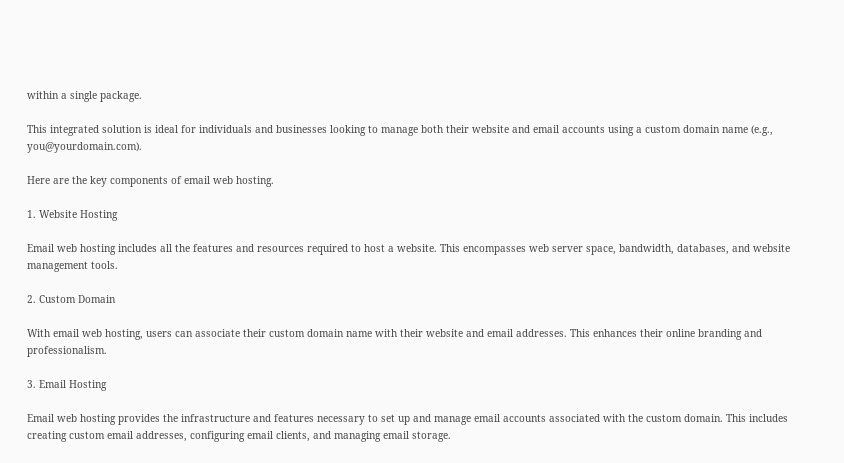within a single package.

This integrated solution is ideal for individuals and businesses looking to manage both their website and email accounts using a custom domain name (e.g., you@yourdomain.com).

Here are the key components of email web hosting.

1. Website Hosting

Email web hosting includes all the features and resources required to host a website. This encompasses web server space, bandwidth, databases, and website management tools.

2. Custom Domain

With email web hosting, users can associate their custom domain name with their website and email addresses. This enhances their online branding and professionalism.

3. Email Hosting

Email web hosting provides the infrastructure and features necessary to set up and manage email accounts associated with the custom domain. This includes creating custom email addresses, configuring email clients, and managing email storage.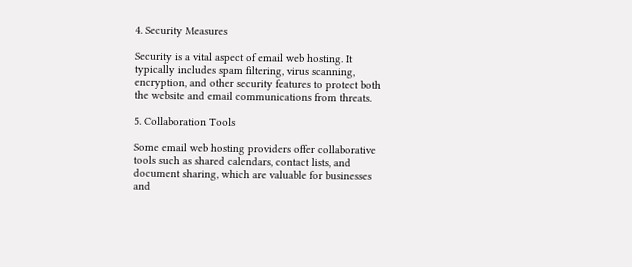4. Security Measures

Security is a vital aspect of email web hosting. It typically includes spam filtering, virus scanning, encryption, and other security features to protect both the website and email communications from threats.

5. Collaboration Tools

Some email web hosting providers offer collaborative tools such as shared calendars, contact lists, and document sharing, which are valuable for businesses and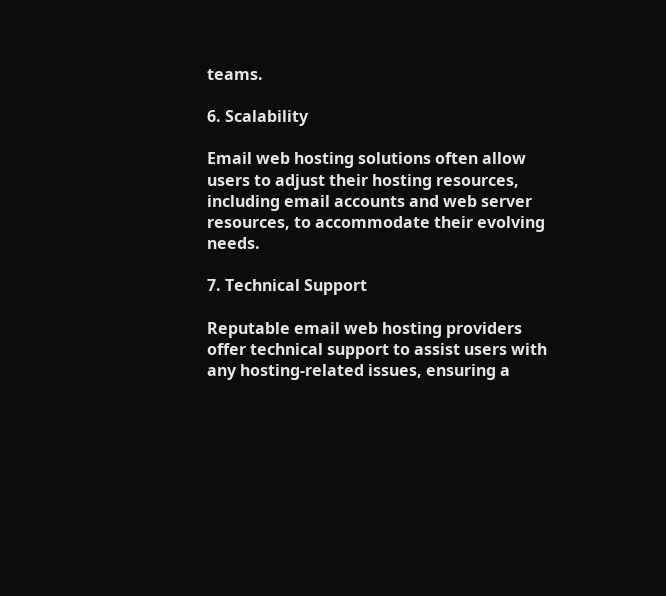teams.

6. Scalability

Email web hosting solutions often allow users to adjust their hosting resources, including email accounts and web server resources, to accommodate their evolving needs.

7. Technical Support

Reputable email web hosting providers offer technical support to assist users with any hosting-related issues, ensuring a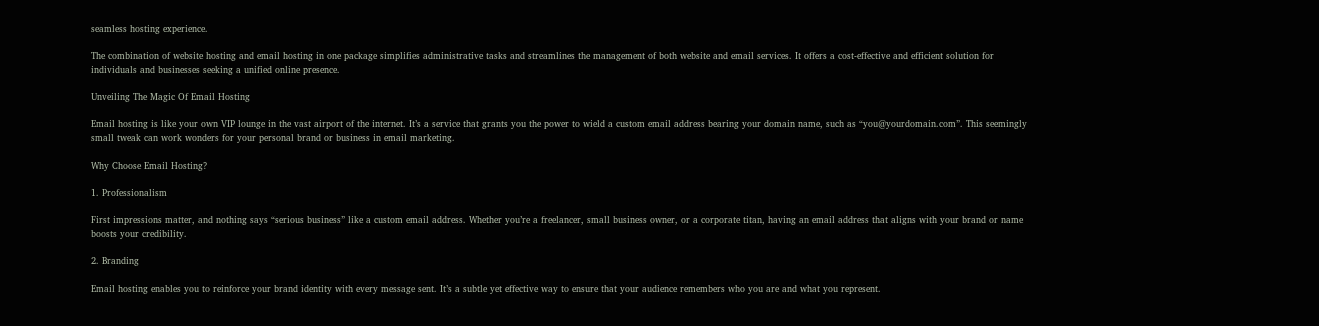seamless hosting experience.

The combination of website hosting and email hosting in one package simplifies administrative tasks and streamlines the management of both website and email services. It offers a cost-effective and efficient solution for individuals and businesses seeking a unified online presence.

Unveiling The Magic Of Email Hosting

Email hosting is like your own VIP lounge in the vast airport of the internet. It’s a service that grants you the power to wield a custom email address bearing your domain name, such as “you@yourdomain.com”. This seemingly small tweak can work wonders for your personal brand or business in email marketing.

Why Choose Email Hosting?

1. Professionalism

First impressions matter, and nothing says “serious business” like a custom email address. Whether you’re a freelancer, small business owner, or a corporate titan, having an email address that aligns with your brand or name boosts your credibility.

2. Branding

Email hosting enables you to reinforce your brand identity with every message sent. It’s a subtle yet effective way to ensure that your audience remembers who you are and what you represent.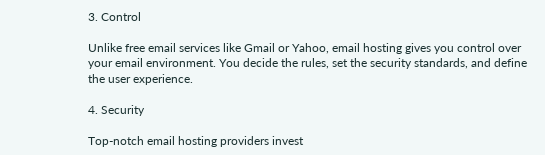3. Control

Unlike free email services like Gmail or Yahoo, email hosting gives you control over your email environment. You decide the rules, set the security standards, and define the user experience.

4. Security

Top-notch email hosting providers invest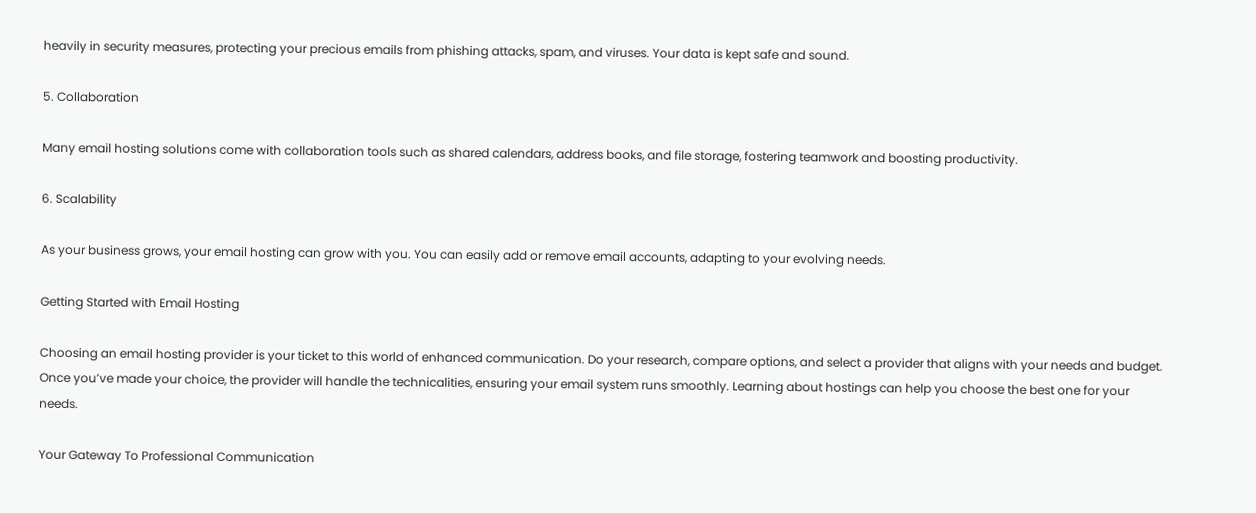heavily in security measures, protecting your precious emails from phishing attacks, spam, and viruses. Your data is kept safe and sound.

5. Collaboration

Many email hosting solutions come with collaboration tools such as shared calendars, address books, and file storage, fostering teamwork and boosting productivity.

6. Scalability

As your business grows, your email hosting can grow with you. You can easily add or remove email accounts, adapting to your evolving needs.

Getting Started with Email Hosting

Choosing an email hosting provider is your ticket to this world of enhanced communication. Do your research, compare options, and select a provider that aligns with your needs and budget. Once you’ve made your choice, the provider will handle the technicalities, ensuring your email system runs smoothly. Learning about hostings can help you choose the best one for your needs.

Your Gateway To Professional Communication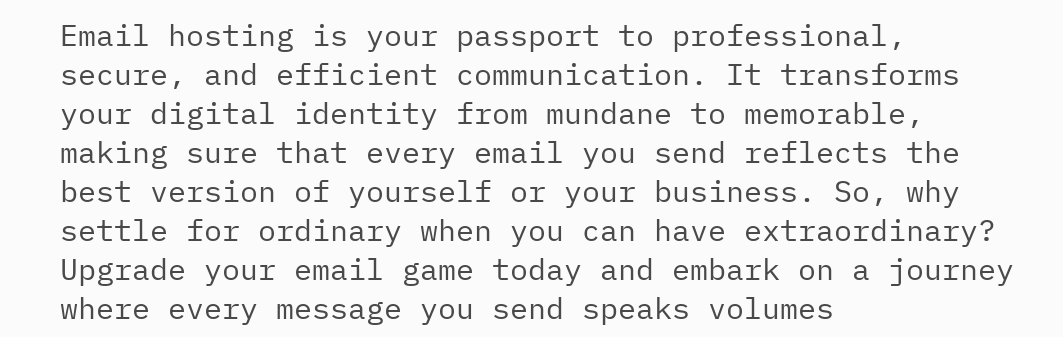Email hosting is your passport to professional, secure, and efficient communication. It transforms your digital identity from mundane to memorable, making sure that every email you send reflects the best version of yourself or your business. So, why settle for ordinary when you can have extraordinary? Upgrade your email game today and embark on a journey where every message you send speaks volumes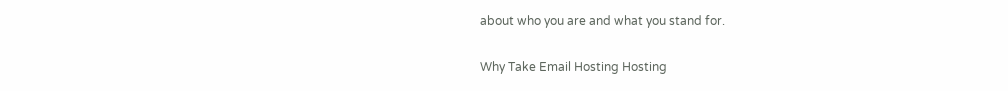about who you are and what you stand for.

Why Take Email Hosting Hosting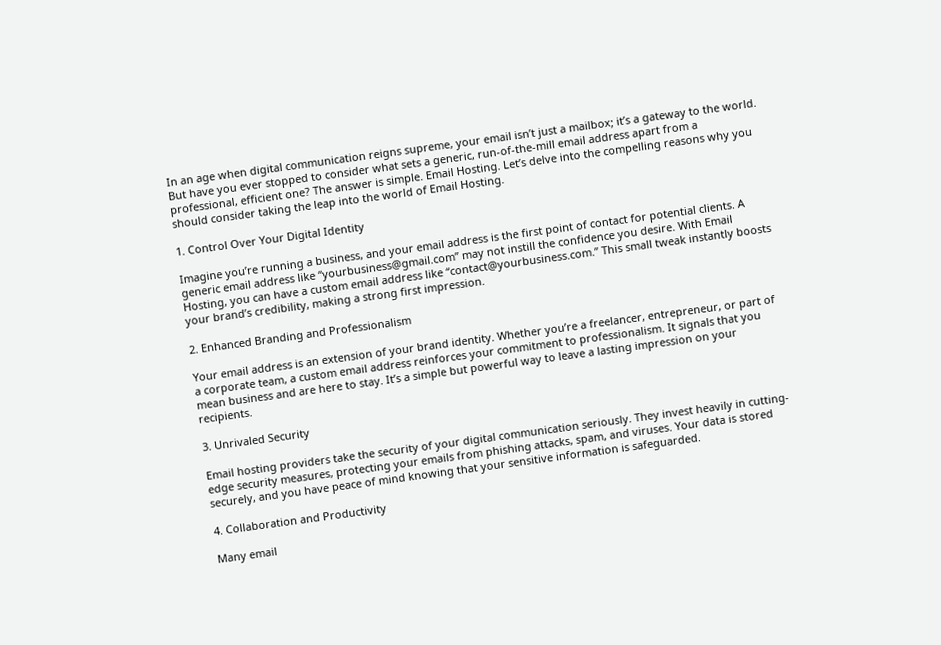In an age when digital communication reigns supreme, your email isn’t just a mailbox; it’s a gateway to the world. But have you ever stopped to consider what sets a generic, run-of-the-mill email address apart from a professional, efficient one? The answer is simple. Email Hosting. Let’s delve into the compelling reasons why you should consider taking the leap into the world of Email Hosting.

1. Control Over Your Digital Identity

Imagine you’re running a business, and your email address is the first point of contact for potential clients. A generic email address like “yourbusiness@gmail.com” may not instill the confidence you desire. With Email Hosting, you can have a custom email address like “contact@yourbusiness.com.” This small tweak instantly boosts your brand’s credibility, making a strong first impression.

2. Enhanced Branding and Professionalism

Your email address is an extension of your brand identity. Whether you’re a freelancer, entrepreneur, or part of a corporate team, a custom email address reinforces your commitment to professionalism. It signals that you mean business and are here to stay. It’s a simple but powerful way to leave a lasting impression on your recipients.

3. Unrivaled Security

Email hosting providers take the security of your digital communication seriously. They invest heavily in cutting-edge security measures, protecting your emails from phishing attacks, spam, and viruses. Your data is stored securely, and you have peace of mind knowing that your sensitive information is safeguarded.

4. Collaboration and Productivity

Many email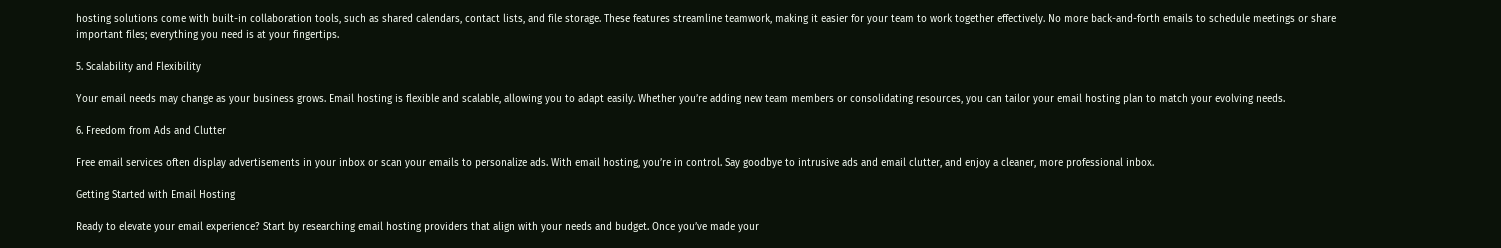hosting solutions come with built-in collaboration tools, such as shared calendars, contact lists, and file storage. These features streamline teamwork, making it easier for your team to work together effectively. No more back-and-forth emails to schedule meetings or share important files; everything you need is at your fingertips.

5. Scalability and Flexibility

Your email needs may change as your business grows. Email hosting is flexible and scalable, allowing you to adapt easily. Whether you’re adding new team members or consolidating resources, you can tailor your email hosting plan to match your evolving needs.

6. Freedom from Ads and Clutter

Free email services often display advertisements in your inbox or scan your emails to personalize ads. With email hosting, you’re in control. Say goodbye to intrusive ads and email clutter, and enjoy a cleaner, more professional inbox.

Getting Started with Email Hosting

Ready to elevate your email experience? Start by researching email hosting providers that align with your needs and budget. Once you’ve made your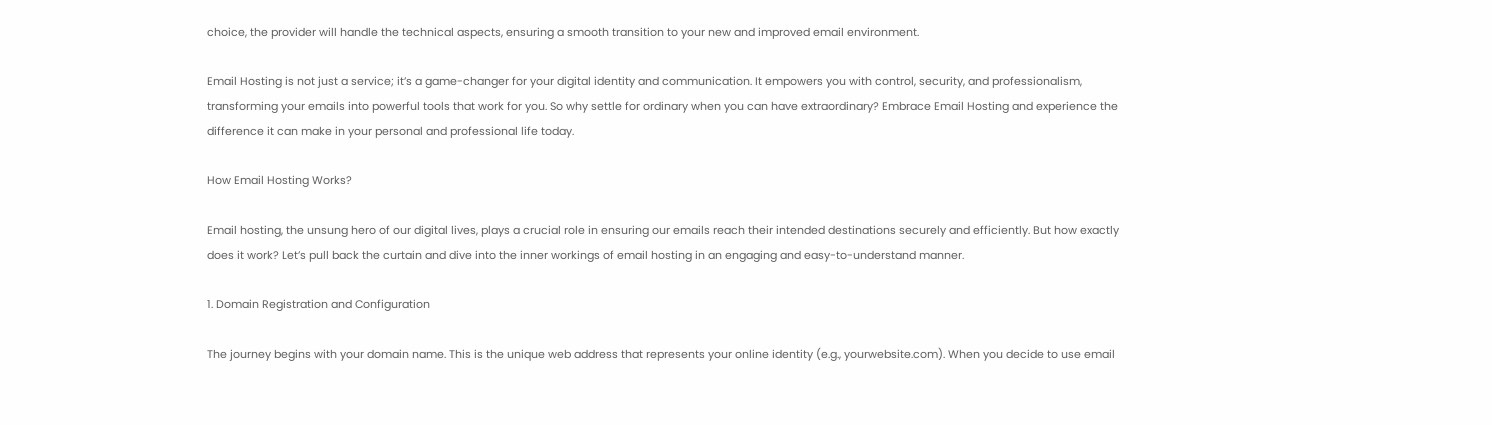choice, the provider will handle the technical aspects, ensuring a smooth transition to your new and improved email environment.

Email Hosting is not just a service; it’s a game-changer for your digital identity and communication. It empowers you with control, security, and professionalism, transforming your emails into powerful tools that work for you. So why settle for ordinary when you can have extraordinary? Embrace Email Hosting and experience the difference it can make in your personal and professional life today.

How Email Hosting Works?

Email hosting, the unsung hero of our digital lives, plays a crucial role in ensuring our emails reach their intended destinations securely and efficiently. But how exactly does it work? Let’s pull back the curtain and dive into the inner workings of email hosting in an engaging and easy-to-understand manner.

1. Domain Registration and Configuration

The journey begins with your domain name. This is the unique web address that represents your online identity (e.g., yourwebsite.com). When you decide to use email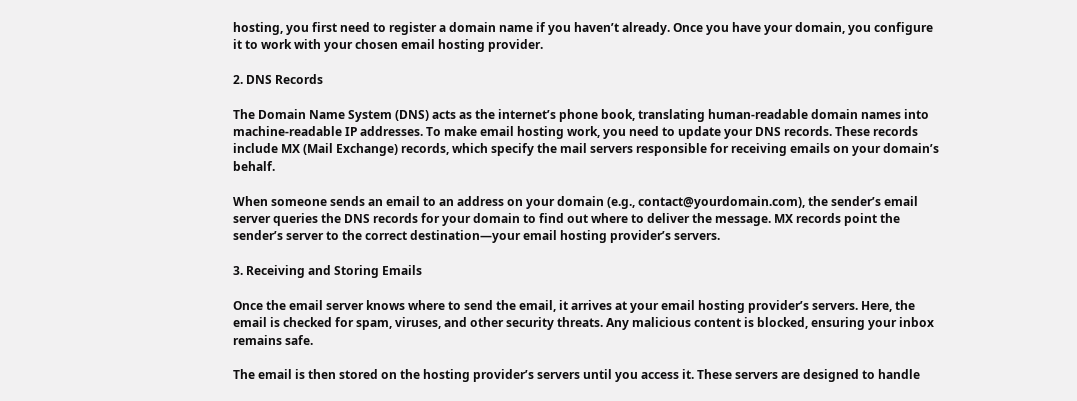hosting, you first need to register a domain name if you haven’t already. Once you have your domain, you configure it to work with your chosen email hosting provider.

2. DNS Records

The Domain Name System (DNS) acts as the internet’s phone book, translating human-readable domain names into machine-readable IP addresses. To make email hosting work, you need to update your DNS records. These records include MX (Mail Exchange) records, which specify the mail servers responsible for receiving emails on your domain’s behalf.

When someone sends an email to an address on your domain (e.g., contact@yourdomain.com), the sender’s email server queries the DNS records for your domain to find out where to deliver the message. MX records point the sender’s server to the correct destination—your email hosting provider’s servers.

3. Receiving and Storing Emails

Once the email server knows where to send the email, it arrives at your email hosting provider’s servers. Here, the email is checked for spam, viruses, and other security threats. Any malicious content is blocked, ensuring your inbox remains safe.

The email is then stored on the hosting provider’s servers until you access it. These servers are designed to handle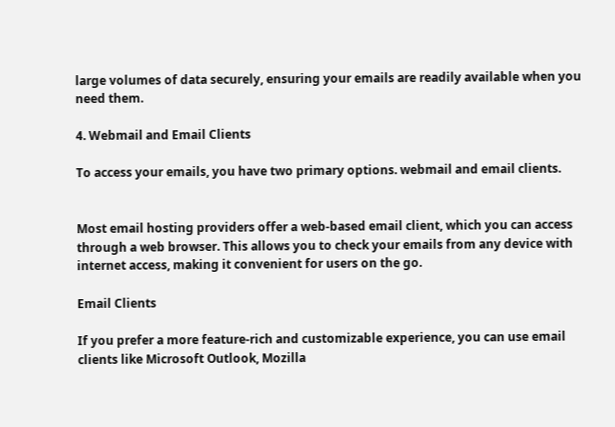large volumes of data securely, ensuring your emails are readily available when you need them.

4. Webmail and Email Clients

To access your emails, you have two primary options. webmail and email clients.


Most email hosting providers offer a web-based email client, which you can access through a web browser. This allows you to check your emails from any device with internet access, making it convenient for users on the go.

Email Clients

If you prefer a more feature-rich and customizable experience, you can use email clients like Microsoft Outlook, Mozilla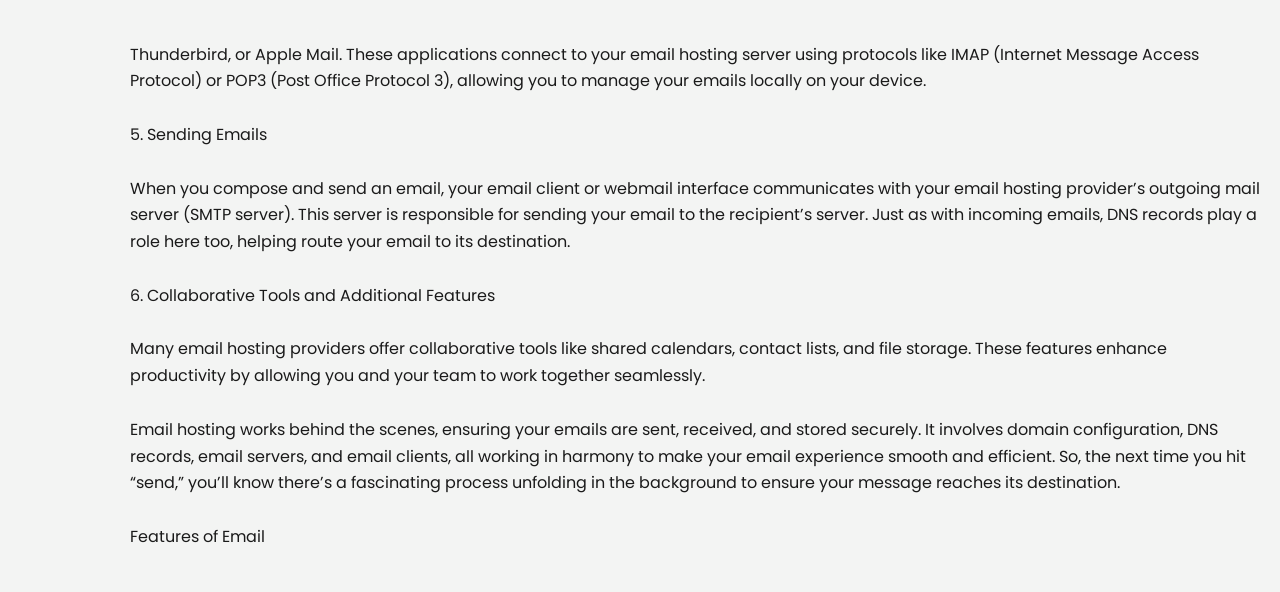Thunderbird, or Apple Mail. These applications connect to your email hosting server using protocols like IMAP (Internet Message Access Protocol) or POP3 (Post Office Protocol 3), allowing you to manage your emails locally on your device.

5. Sending Emails

When you compose and send an email, your email client or webmail interface communicates with your email hosting provider’s outgoing mail server (SMTP server). This server is responsible for sending your email to the recipient’s server. Just as with incoming emails, DNS records play a role here too, helping route your email to its destination.

6. Collaborative Tools and Additional Features

Many email hosting providers offer collaborative tools like shared calendars, contact lists, and file storage. These features enhance productivity by allowing you and your team to work together seamlessly.

Email hosting works behind the scenes, ensuring your emails are sent, received, and stored securely. It involves domain configuration, DNS records, email servers, and email clients, all working in harmony to make your email experience smooth and efficient. So, the next time you hit “send,” you’ll know there’s a fascinating process unfolding in the background to ensure your message reaches its destination.

Features of Email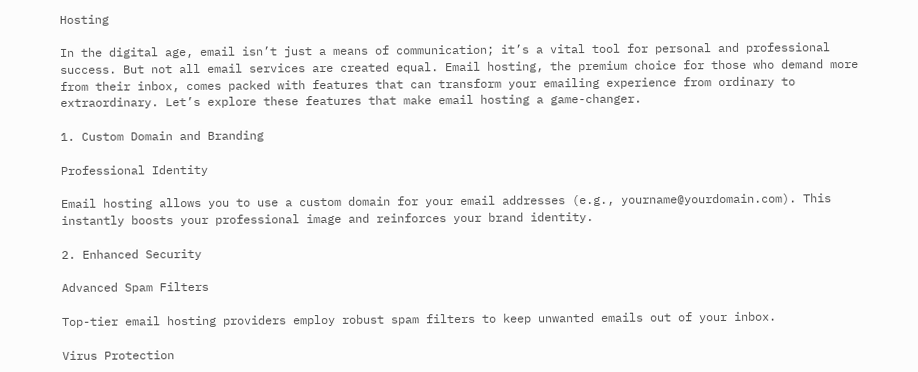Hosting

In the digital age, email isn’t just a means of communication; it’s a vital tool for personal and professional success. But not all email services are created equal. Email hosting, the premium choice for those who demand more from their inbox, comes packed with features that can transform your emailing experience from ordinary to extraordinary. Let’s explore these features that make email hosting a game-changer.

1. Custom Domain and Branding

Professional Identity

Email hosting allows you to use a custom domain for your email addresses (e.g., yourname@yourdomain.com). This instantly boosts your professional image and reinforces your brand identity.

2. Enhanced Security

Advanced Spam Filters

Top-tier email hosting providers employ robust spam filters to keep unwanted emails out of your inbox.

Virus Protection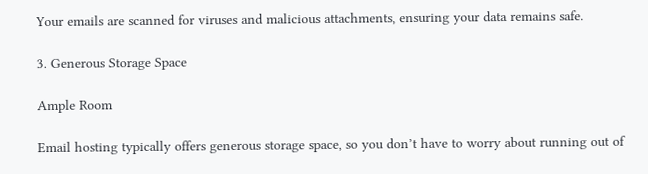Your emails are scanned for viruses and malicious attachments, ensuring your data remains safe.

3. Generous Storage Space

Ample Room

Email hosting typically offers generous storage space, so you don’t have to worry about running out of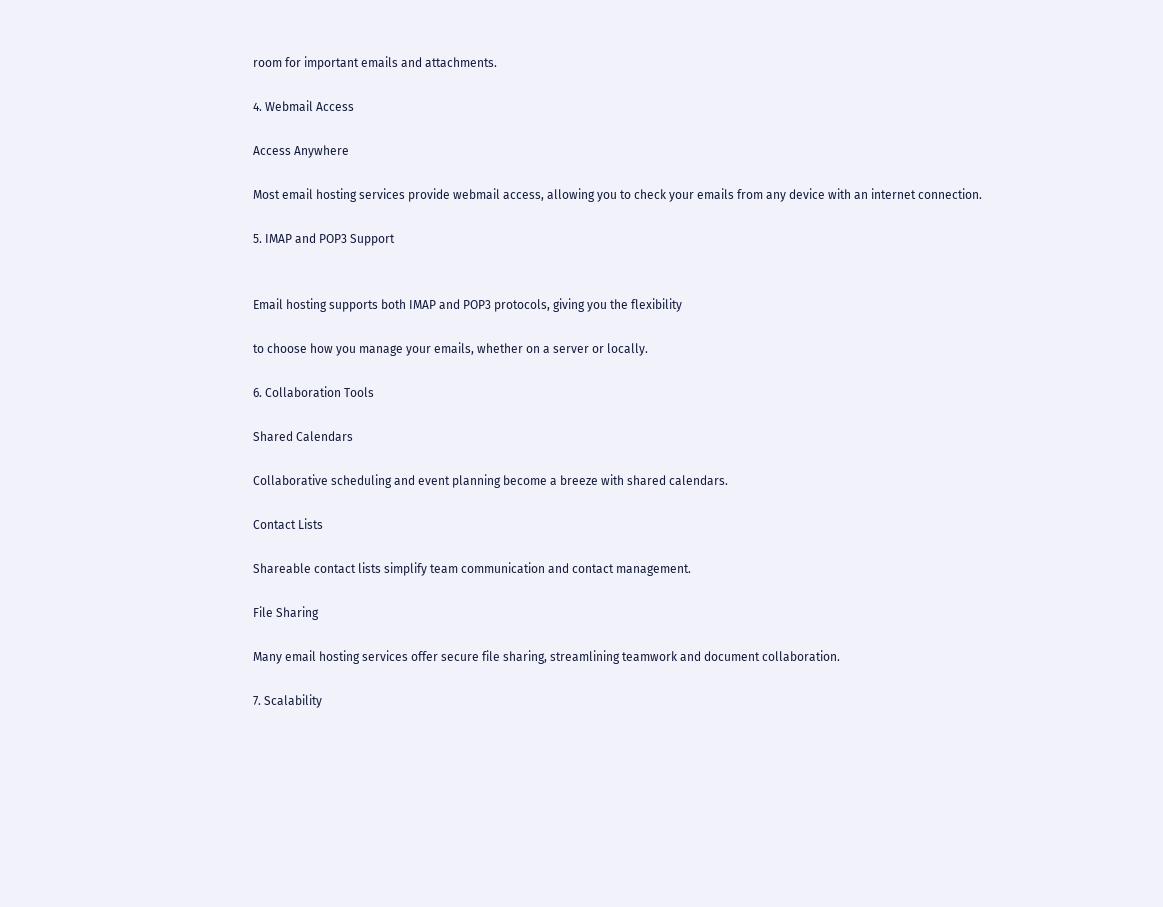room for important emails and attachments.

4. Webmail Access

Access Anywhere

Most email hosting services provide webmail access, allowing you to check your emails from any device with an internet connection.

5. IMAP and POP3 Support


Email hosting supports both IMAP and POP3 protocols, giving you the flexibility

to choose how you manage your emails, whether on a server or locally.

6. Collaboration Tools

Shared Calendars

Collaborative scheduling and event planning become a breeze with shared calendars.

Contact Lists

Shareable contact lists simplify team communication and contact management.

File Sharing

Many email hosting services offer secure file sharing, streamlining teamwork and document collaboration.

7. Scalability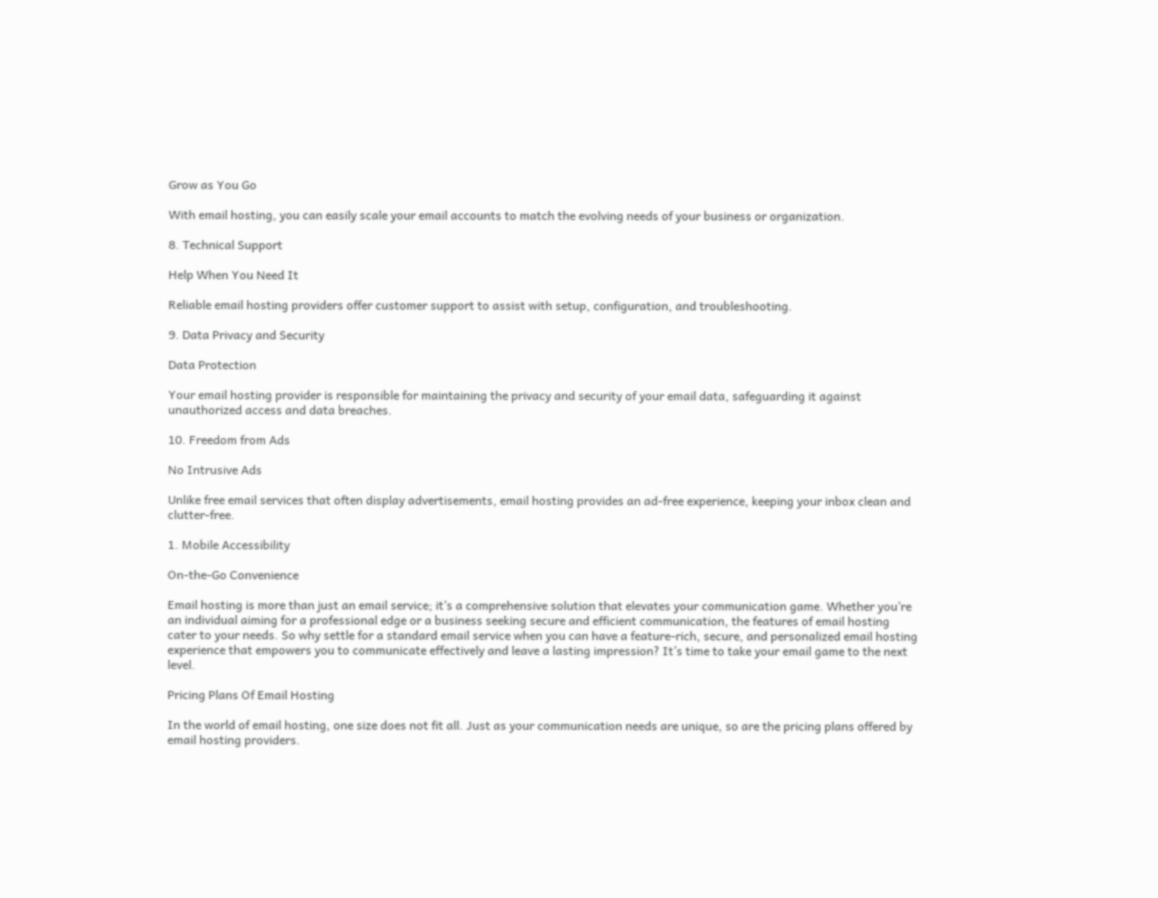Grow as You Go

With email hosting, you can easily scale your email accounts to match the evolving needs of your business or organization.

8. Technical Support

Help When You Need It

Reliable email hosting providers offer customer support to assist with setup, configuration, and troubleshooting.

9. Data Privacy and Security

Data Protection

Your email hosting provider is responsible for maintaining the privacy and security of your email data, safeguarding it against unauthorized access and data breaches.

10. Freedom from Ads

No Intrusive Ads

Unlike free email services that often display advertisements, email hosting provides an ad-free experience, keeping your inbox clean and clutter-free.

1. Mobile Accessibility

On-the-Go Convenience

Email hosting is more than just an email service; it’s a comprehensive solution that elevates your communication game. Whether you’re an individual aiming for a professional edge or a business seeking secure and efficient communication, the features of email hosting cater to your needs. So why settle for a standard email service when you can have a feature-rich, secure, and personalized email hosting experience that empowers you to communicate effectively and leave a lasting impression? It’s time to take your email game to the next level.

Pricing Plans Of Email Hosting

In the world of email hosting, one size does not fit all. Just as your communication needs are unique, so are the pricing plans offered by email hosting providers.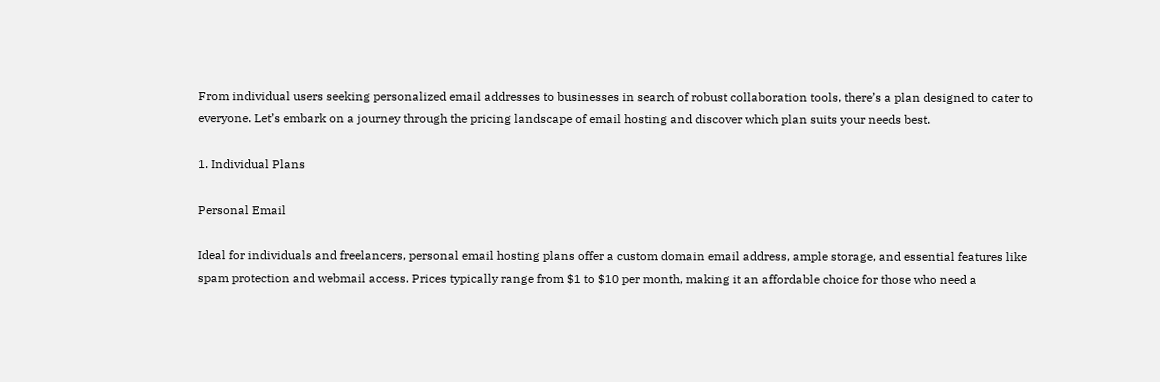From individual users seeking personalized email addresses to businesses in search of robust collaboration tools, there’s a plan designed to cater to everyone. Let’s embark on a journey through the pricing landscape of email hosting and discover which plan suits your needs best.

1. Individual Plans

Personal Email

Ideal for individuals and freelancers, personal email hosting plans offer a custom domain email address, ample storage, and essential features like spam protection and webmail access. Prices typically range from $1 to $10 per month, making it an affordable choice for those who need a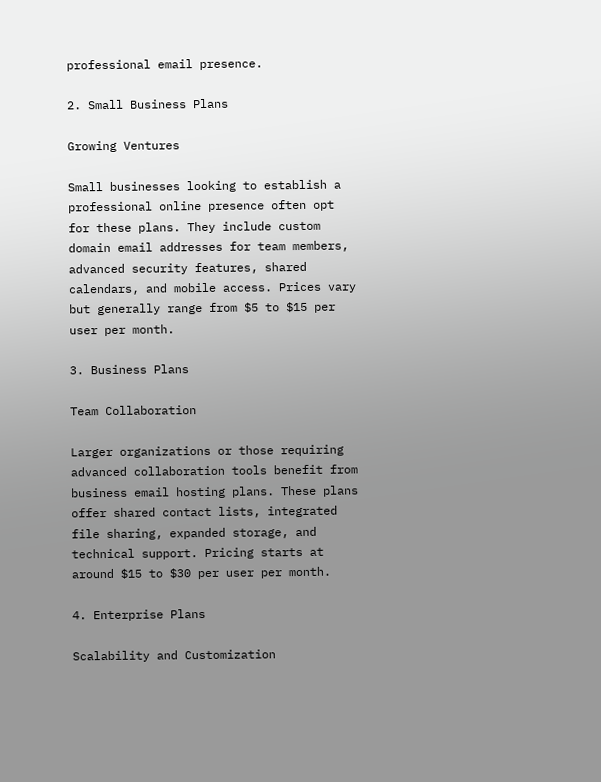professional email presence.

2. Small Business Plans

Growing Ventures

Small businesses looking to establish a professional online presence often opt for these plans. They include custom domain email addresses for team members, advanced security features, shared calendars, and mobile access. Prices vary but generally range from $5 to $15 per user per month.

3. Business Plans

Team Collaboration

Larger organizations or those requiring advanced collaboration tools benefit from business email hosting plans. These plans offer shared contact lists, integrated file sharing, expanded storage, and technical support. Pricing starts at around $15 to $30 per user per month.

4. Enterprise Plans

Scalability and Customization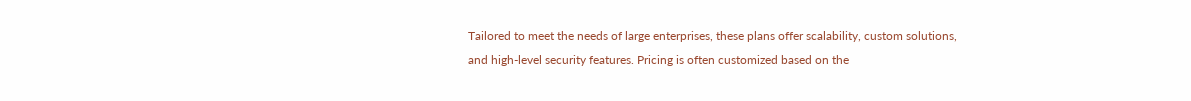Tailored to meet the needs of large enterprises, these plans offer scalability, custom solutions, and high-level security features. Pricing is often customized based on the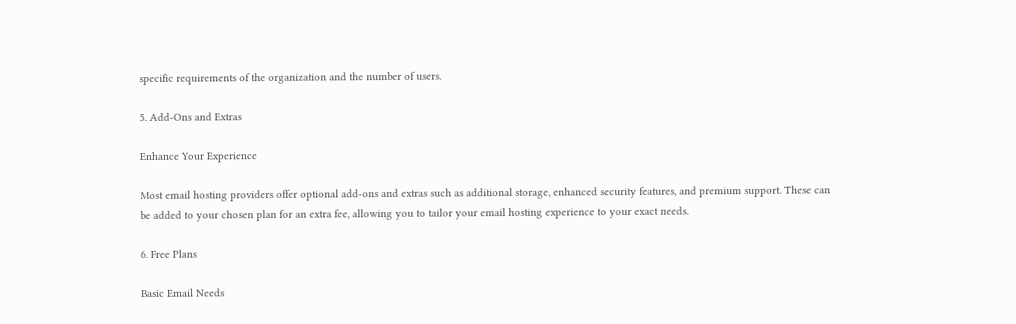specific requirements of the organization and the number of users.

5. Add-Ons and Extras

Enhance Your Experience

Most email hosting providers offer optional add-ons and extras such as additional storage, enhanced security features, and premium support. These can be added to your chosen plan for an extra fee, allowing you to tailor your email hosting experience to your exact needs.

6. Free Plans

Basic Email Needs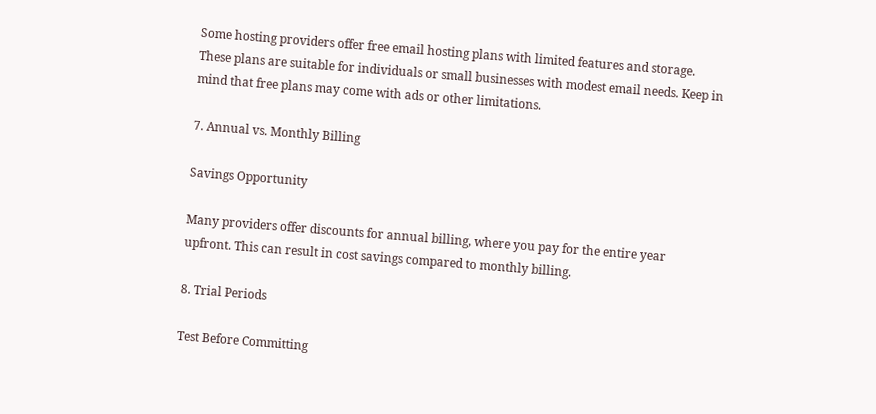Some hosting providers offer free email hosting plans with limited features and storage. These plans are suitable for individuals or small businesses with modest email needs. Keep in mind that free plans may come with ads or other limitations.

7. Annual vs. Monthly Billing

Savings Opportunity

Many providers offer discounts for annual billing, where you pay for the entire year upfront. This can result in cost savings compared to monthly billing.

8. Trial Periods

Test Before Committing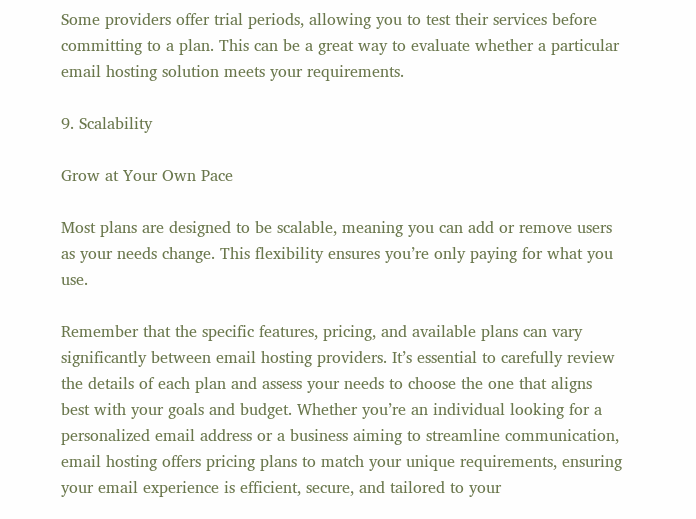Some providers offer trial periods, allowing you to test their services before committing to a plan. This can be a great way to evaluate whether a particular email hosting solution meets your requirements.

9. Scalability

Grow at Your Own Pace

Most plans are designed to be scalable, meaning you can add or remove users as your needs change. This flexibility ensures you’re only paying for what you use.

Remember that the specific features, pricing, and available plans can vary significantly between email hosting providers. It’s essential to carefully review the details of each plan and assess your needs to choose the one that aligns best with your goals and budget. Whether you’re an individual looking for a personalized email address or a business aiming to streamline communication, email hosting offers pricing plans to match your unique requirements, ensuring your email experience is efficient, secure, and tailored to your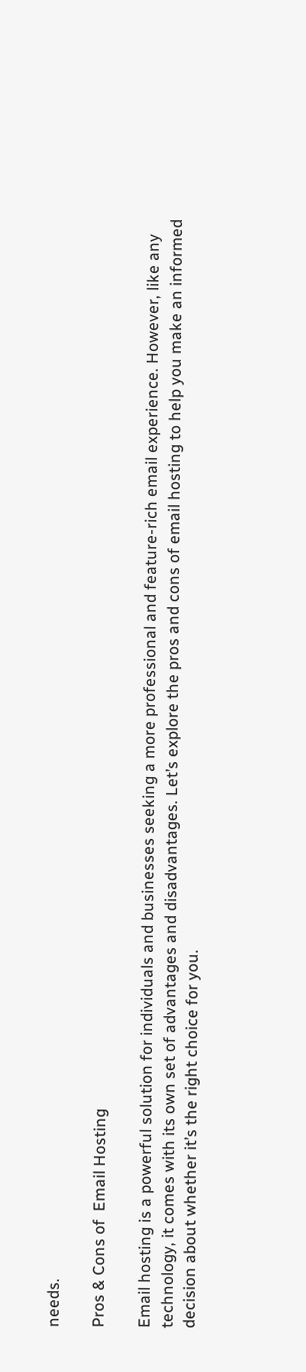needs.

Pros & Cons of  Email Hosting

Email hosting is a powerful solution for individuals and businesses seeking a more professional and feature-rich email experience. However, like any technology, it comes with its own set of advantages and disadvantages. Let’s explore the pros and cons of email hosting to help you make an informed decision about whether it’s the right choice for you.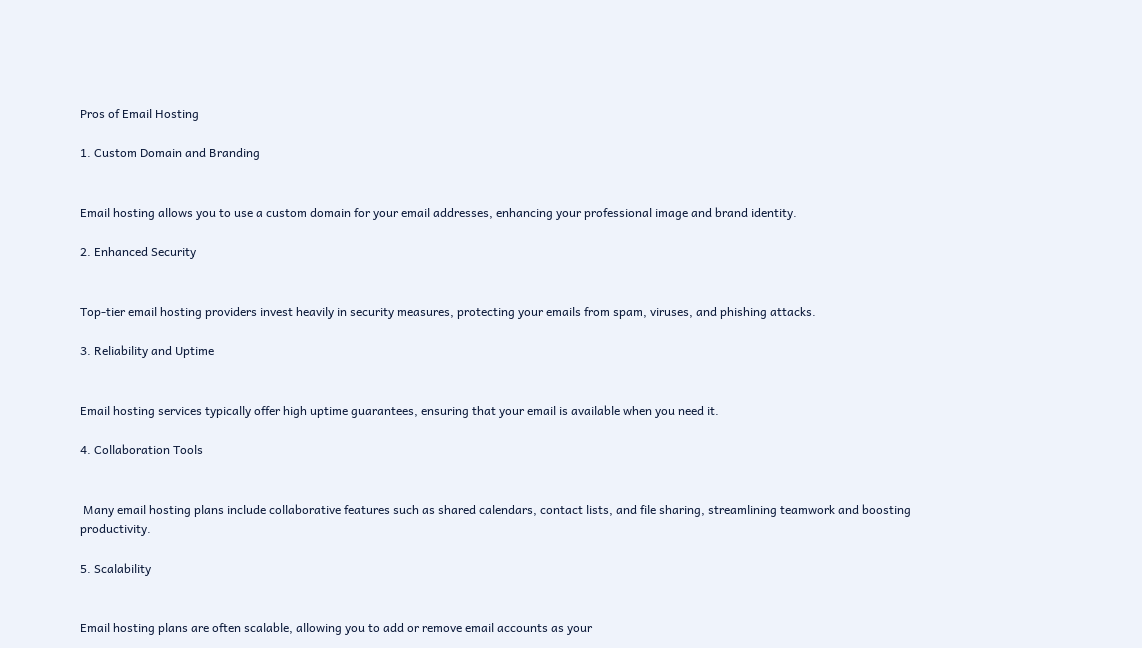Pros of Email Hosting

1. Custom Domain and Branding


Email hosting allows you to use a custom domain for your email addresses, enhancing your professional image and brand identity.

2. Enhanced Security


Top-tier email hosting providers invest heavily in security measures, protecting your emails from spam, viruses, and phishing attacks.

3. Reliability and Uptime


Email hosting services typically offer high uptime guarantees, ensuring that your email is available when you need it.

4. Collaboration Tools


 Many email hosting plans include collaborative features such as shared calendars, contact lists, and file sharing, streamlining teamwork and boosting productivity.

5. Scalability


Email hosting plans are often scalable, allowing you to add or remove email accounts as your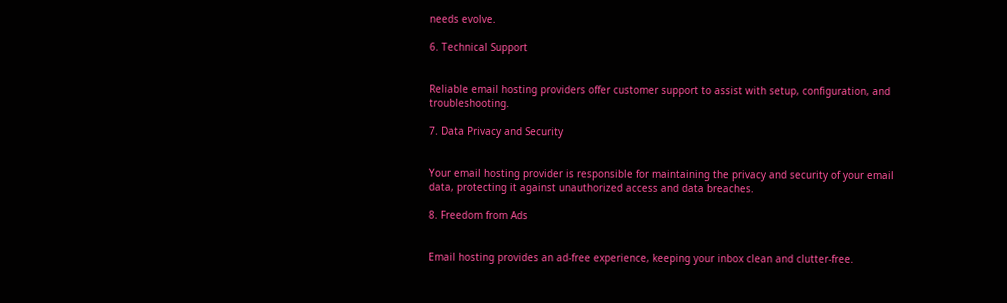needs evolve.

6. Technical Support


Reliable email hosting providers offer customer support to assist with setup, configuration, and troubleshooting.

7. Data Privacy and Security


Your email hosting provider is responsible for maintaining the privacy and security of your email data, protecting it against unauthorized access and data breaches.

8. Freedom from Ads


Email hosting provides an ad-free experience, keeping your inbox clean and clutter-free.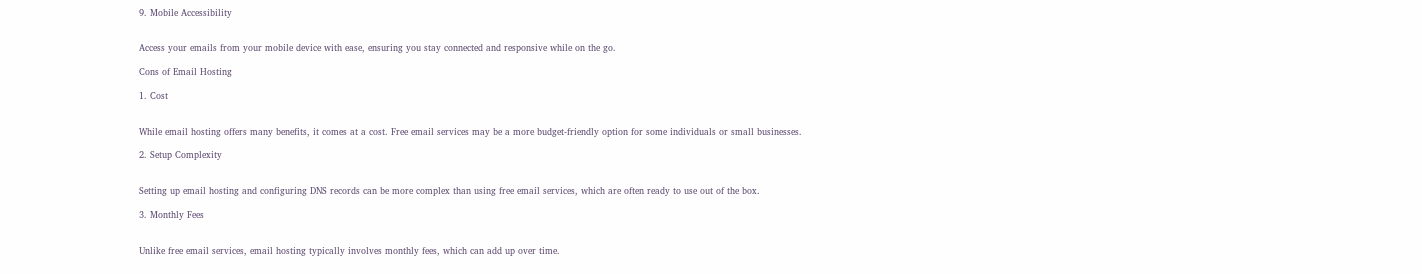9. Mobile Accessibility


Access your emails from your mobile device with ease, ensuring you stay connected and responsive while on the go.

Cons of Email Hosting

1. Cost


While email hosting offers many benefits, it comes at a cost. Free email services may be a more budget-friendly option for some individuals or small businesses.

2. Setup Complexity


Setting up email hosting and configuring DNS records can be more complex than using free email services, which are often ready to use out of the box.

3. Monthly Fees


Unlike free email services, email hosting typically involves monthly fees, which can add up over time.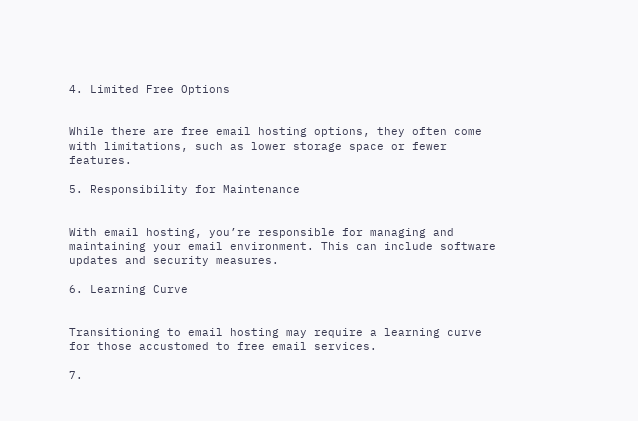4. Limited Free Options


While there are free email hosting options, they often come with limitations, such as lower storage space or fewer features.

5. Responsibility for Maintenance


With email hosting, you’re responsible for managing and maintaining your email environment. This can include software updates and security measures.

6. Learning Curve


Transitioning to email hosting may require a learning curve for those accustomed to free email services.

7.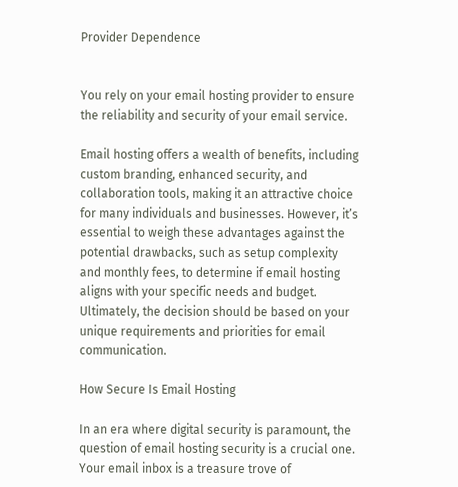Provider Dependence


You rely on your email hosting provider to ensure the reliability and security of your email service.

Email hosting offers a wealth of benefits, including custom branding, enhanced security, and collaboration tools, making it an attractive choice for many individuals and businesses. However, it’s essential to weigh these advantages against the potential drawbacks, such as setup complexity and monthly fees, to determine if email hosting aligns with your specific needs and budget. Ultimately, the decision should be based on your unique requirements and priorities for email communication.

How Secure Is Email Hosting

In an era where digital security is paramount, the question of email hosting security is a crucial one. Your email inbox is a treasure trove of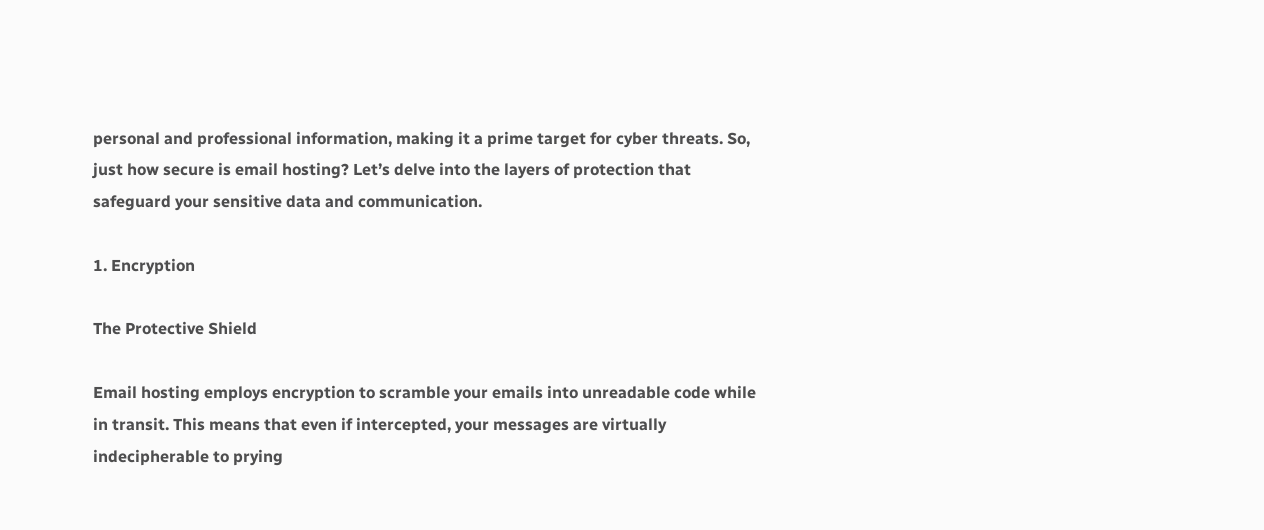personal and professional information, making it a prime target for cyber threats. So, just how secure is email hosting? Let’s delve into the layers of protection that safeguard your sensitive data and communication.

1. Encryption

The Protective Shield

Email hosting employs encryption to scramble your emails into unreadable code while in transit. This means that even if intercepted, your messages are virtually indecipherable to prying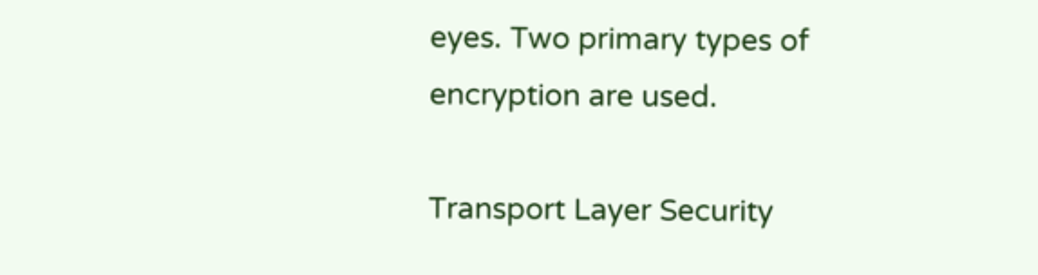eyes. Two primary types of encryption are used.

Transport Layer Security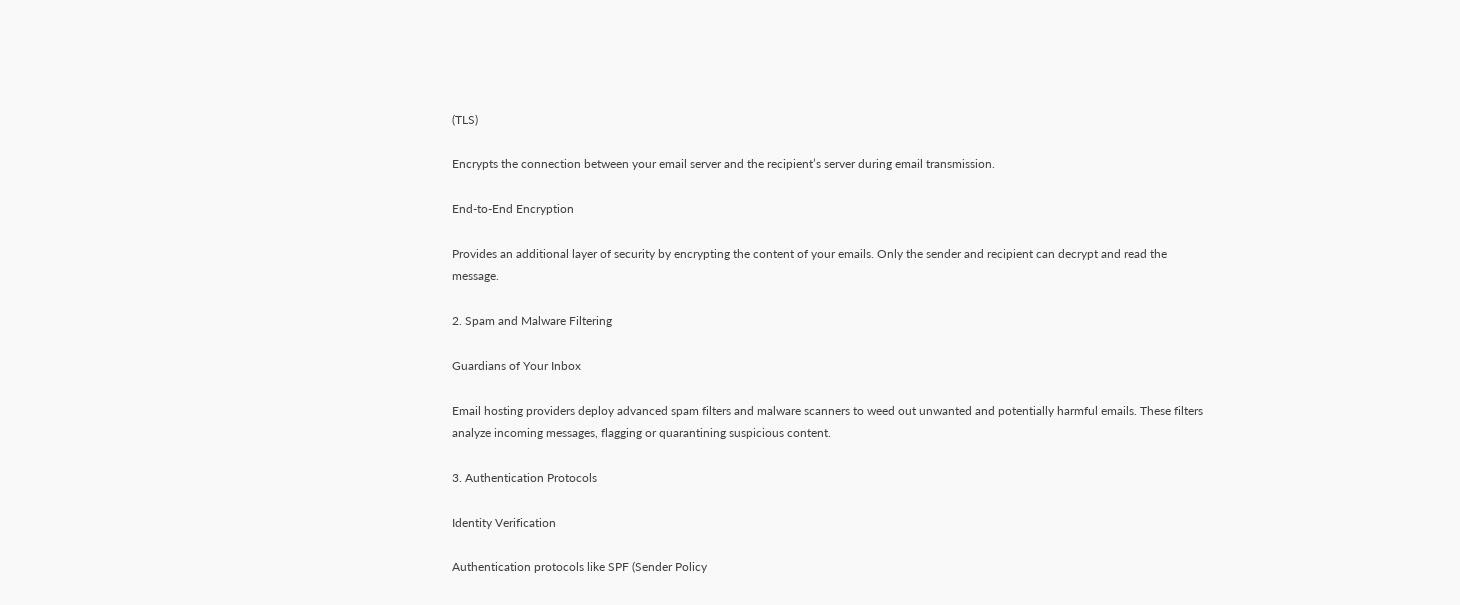(TLS)

Encrypts the connection between your email server and the recipient’s server during email transmission.

End-to-End Encryption

Provides an additional layer of security by encrypting the content of your emails. Only the sender and recipient can decrypt and read the message.

2. Spam and Malware Filtering

Guardians of Your Inbox

Email hosting providers deploy advanced spam filters and malware scanners to weed out unwanted and potentially harmful emails. These filters analyze incoming messages, flagging or quarantining suspicious content.

3. Authentication Protocols

Identity Verification

Authentication protocols like SPF (Sender Policy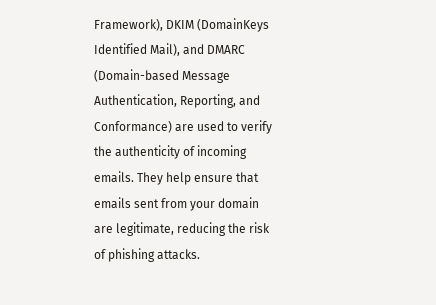Framework), DKIM (DomainKeys Identified Mail), and DMARC (Domain-based Message Authentication, Reporting, and Conformance) are used to verify the authenticity of incoming emails. They help ensure that emails sent from your domain are legitimate, reducing the risk of phishing attacks.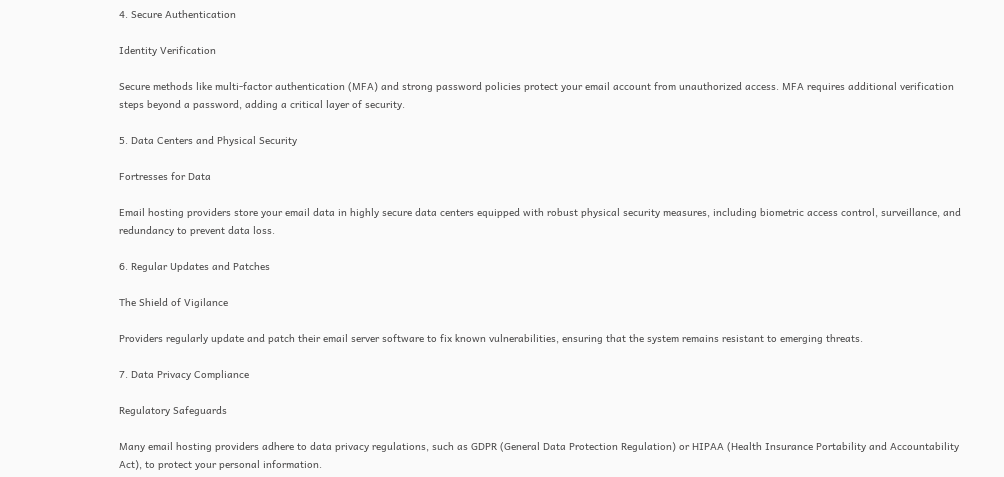4. Secure Authentication

Identity Verification

Secure methods like multi-factor authentication (MFA) and strong password policies protect your email account from unauthorized access. MFA requires additional verification steps beyond a password, adding a critical layer of security.

5. Data Centers and Physical Security

Fortresses for Data

Email hosting providers store your email data in highly secure data centers equipped with robust physical security measures, including biometric access control, surveillance, and redundancy to prevent data loss.

6. Regular Updates and Patches

The Shield of Vigilance

Providers regularly update and patch their email server software to fix known vulnerabilities, ensuring that the system remains resistant to emerging threats.

7. Data Privacy Compliance

Regulatory Safeguards

Many email hosting providers adhere to data privacy regulations, such as GDPR (General Data Protection Regulation) or HIPAA (Health Insurance Portability and Accountability Act), to protect your personal information.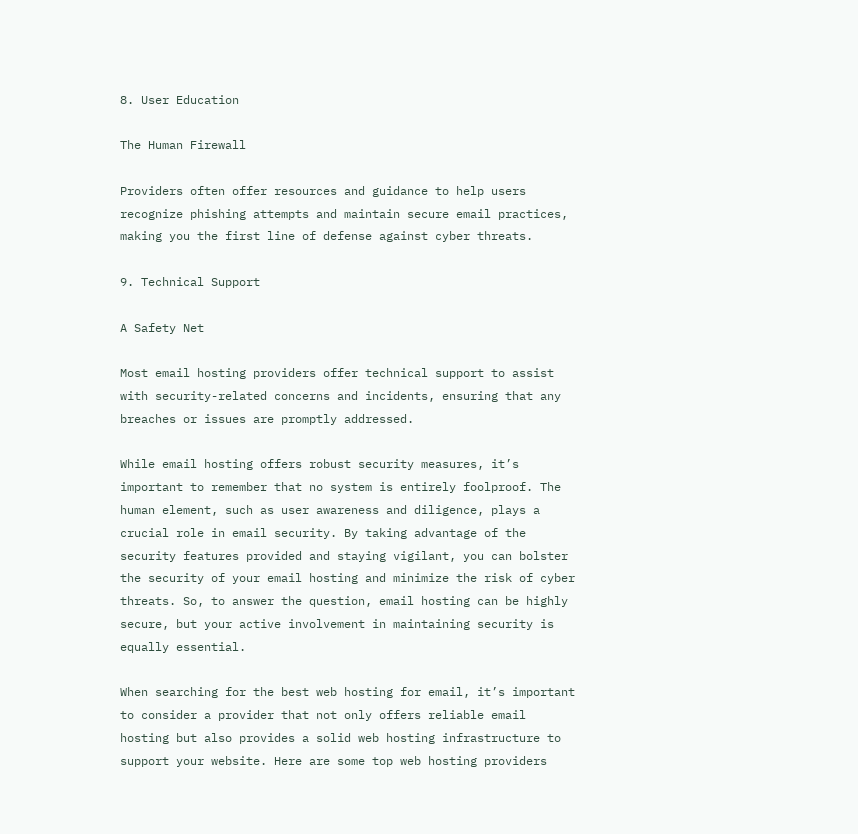8. User Education

The Human Firewall

Providers often offer resources and guidance to help users recognize phishing attempts and maintain secure email practices, making you the first line of defense against cyber threats.

9. Technical Support

A Safety Net

Most email hosting providers offer technical support to assist with security-related concerns and incidents, ensuring that any breaches or issues are promptly addressed.

While email hosting offers robust security measures, it’s important to remember that no system is entirely foolproof. The human element, such as user awareness and diligence, plays a crucial role in email security. By taking advantage of the security features provided and staying vigilant, you can bolster the security of your email hosting and minimize the risk of cyber threats. So, to answer the question, email hosting can be highly secure, but your active involvement in maintaining security is equally essential.

When searching for the best web hosting for email, it’s important to consider a provider that not only offers reliable email hosting but also provides a solid web hosting infrastructure to support your website. Here are some top web hosting providers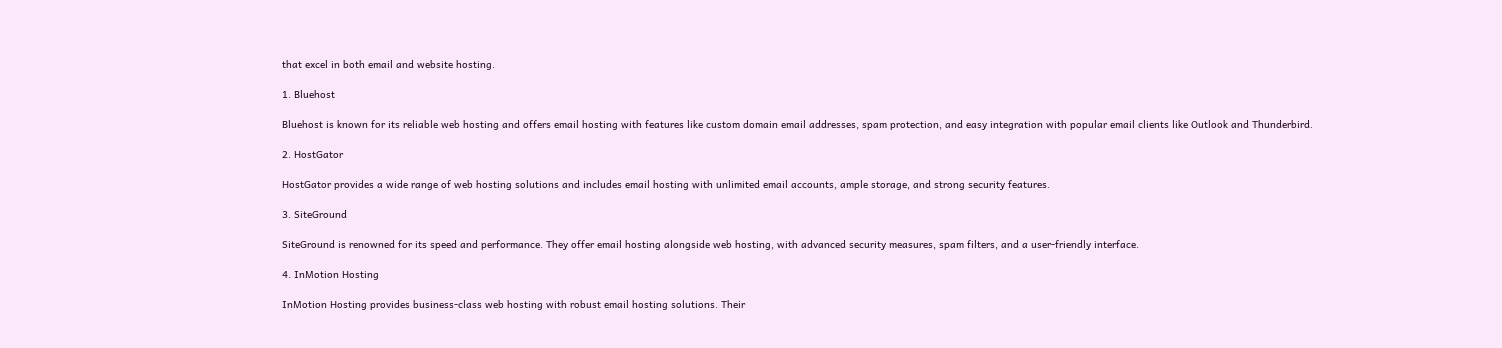that excel in both email and website hosting.

1. Bluehost

Bluehost is known for its reliable web hosting and offers email hosting with features like custom domain email addresses, spam protection, and easy integration with popular email clients like Outlook and Thunderbird.

2. HostGator

HostGator provides a wide range of web hosting solutions and includes email hosting with unlimited email accounts, ample storage, and strong security features.

3. SiteGround

SiteGround is renowned for its speed and performance. They offer email hosting alongside web hosting, with advanced security measures, spam filters, and a user-friendly interface.

4. InMotion Hosting

InMotion Hosting provides business-class web hosting with robust email hosting solutions. Their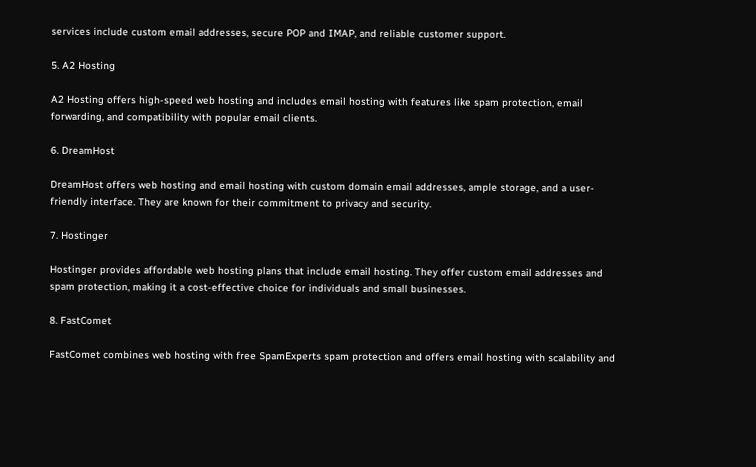services include custom email addresses, secure POP and IMAP, and reliable customer support.

5. A2 Hosting

A2 Hosting offers high-speed web hosting and includes email hosting with features like spam protection, email forwarding, and compatibility with popular email clients.

6. DreamHost

DreamHost offers web hosting and email hosting with custom domain email addresses, ample storage, and a user-friendly interface. They are known for their commitment to privacy and security.

7. Hostinger

Hostinger provides affordable web hosting plans that include email hosting. They offer custom email addresses and spam protection, making it a cost-effective choice for individuals and small businesses.

8. FastComet

FastComet combines web hosting with free SpamExperts spam protection and offers email hosting with scalability and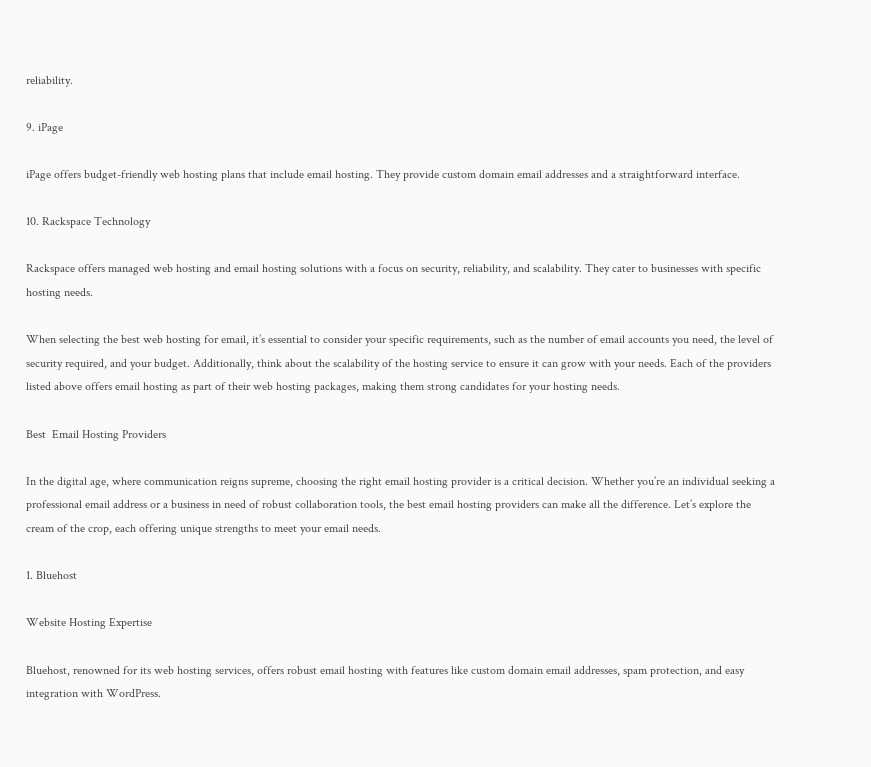reliability.

9. iPage

iPage offers budget-friendly web hosting plans that include email hosting. They provide custom domain email addresses and a straightforward interface.

10. Rackspace Technology

Rackspace offers managed web hosting and email hosting solutions with a focus on security, reliability, and scalability. They cater to businesses with specific hosting needs.

When selecting the best web hosting for email, it’s essential to consider your specific requirements, such as the number of email accounts you need, the level of security required, and your budget. Additionally, think about the scalability of the hosting service to ensure it can grow with your needs. Each of the providers listed above offers email hosting as part of their web hosting packages, making them strong candidates for your hosting needs.

Best  Email Hosting Providers

In the digital age, where communication reigns supreme, choosing the right email hosting provider is a critical decision. Whether you’re an individual seeking a professional email address or a business in need of robust collaboration tools, the best email hosting providers can make all the difference. Let’s explore the cream of the crop, each offering unique strengths to meet your email needs.

1. Bluehost

Website Hosting Expertise

Bluehost, renowned for its web hosting services, offers robust email hosting with features like custom domain email addresses, spam protection, and easy integration with WordPress.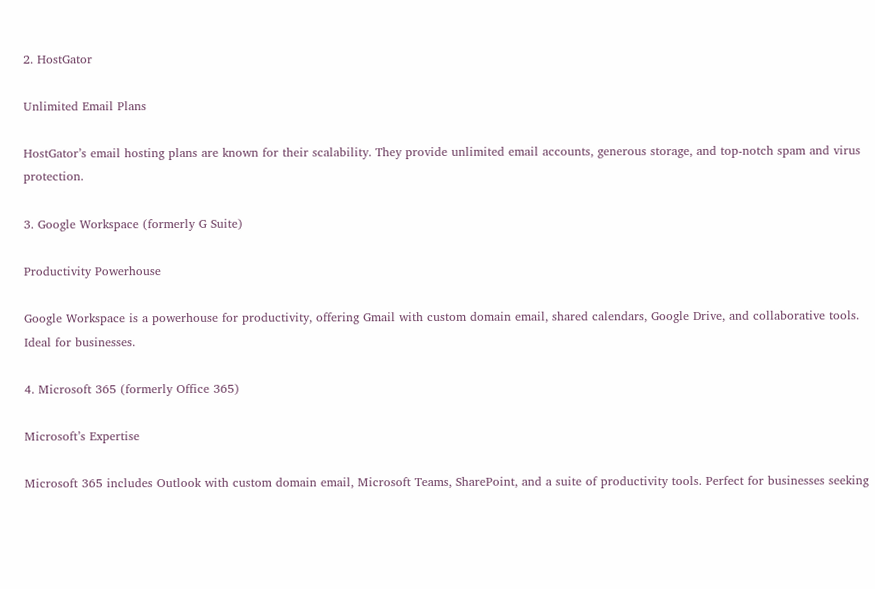2. HostGator

Unlimited Email Plans

HostGator’s email hosting plans are known for their scalability. They provide unlimited email accounts, generous storage, and top-notch spam and virus protection.

3. Google Workspace (formerly G Suite)

Productivity Powerhouse

Google Workspace is a powerhouse for productivity, offering Gmail with custom domain email, shared calendars, Google Drive, and collaborative tools. Ideal for businesses.

4. Microsoft 365 (formerly Office 365)

Microsoft’s Expertise

Microsoft 365 includes Outlook with custom domain email, Microsoft Teams, SharePoint, and a suite of productivity tools. Perfect for businesses seeking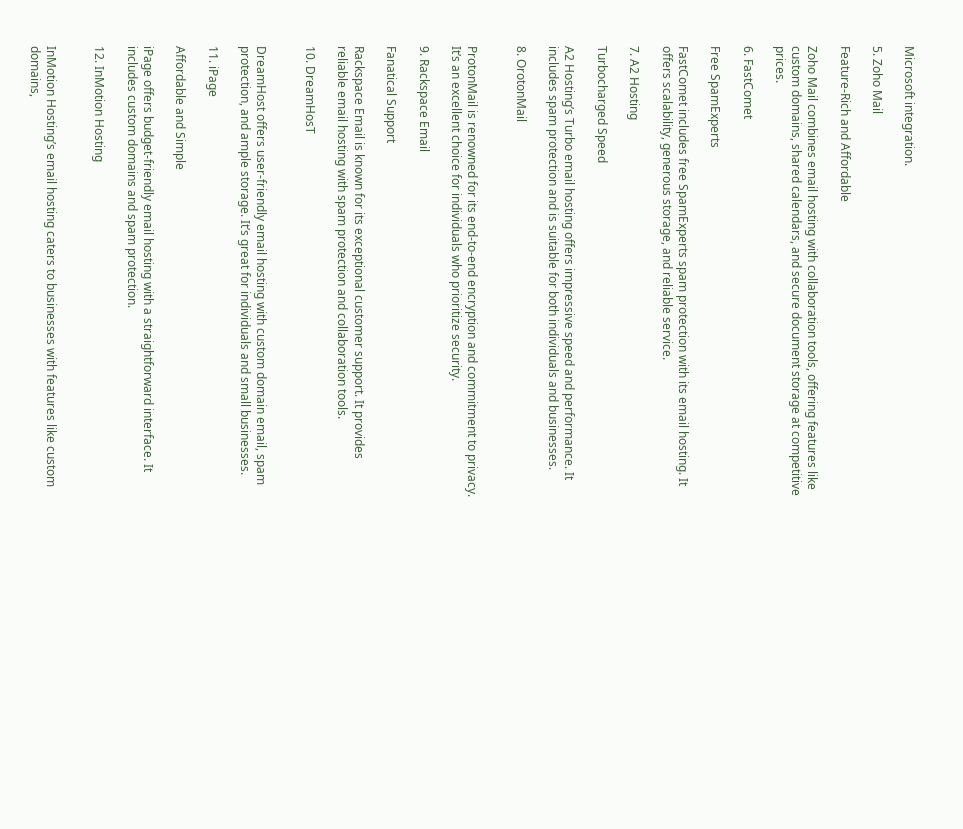Microsoft integration.

5. Zoho Mail

Feature-Rich and Affordable

Zoho Mail combines email hosting with collaboration tools, offering features like custom domains, shared calendars, and secure document storage at competitive prices.

6. FastComet

Free SpamExperts

FastComet includes free SpamExperts spam protection with its email hosting. It offers scalability, generous storage, and reliable service.

7. A2 Hosting

Turbocharged Speed

A2 Hosting’s Turbo email hosting offers impressive speed and performance. It includes spam protection and is suitable for both individuals and businesses.

8. OrotonMail


ProtonMail is renowned for its end-to-end encryption and commitment to privacy. It’s an excellent choice for individuals who prioritize security.

9. Rackspace Email

Fanatical Support

Rackspace Email is known for its exceptional customer support. It provides reliable email hosting with spam protection and collaboration tools.

10. DreamHosT


DreamHost offers user-friendly email hosting with custom domain email, spam protection, and ample storage. It’s great for individuals and small businesses.

11. iPage

Affordable and Simple

iPage offers budget-friendly email hosting with a straightforward interface. It includes custom domains and spam protection.

12. InMotion Hosting


InMotion Hosting’s email hosting caters to businesses with features like custom domains,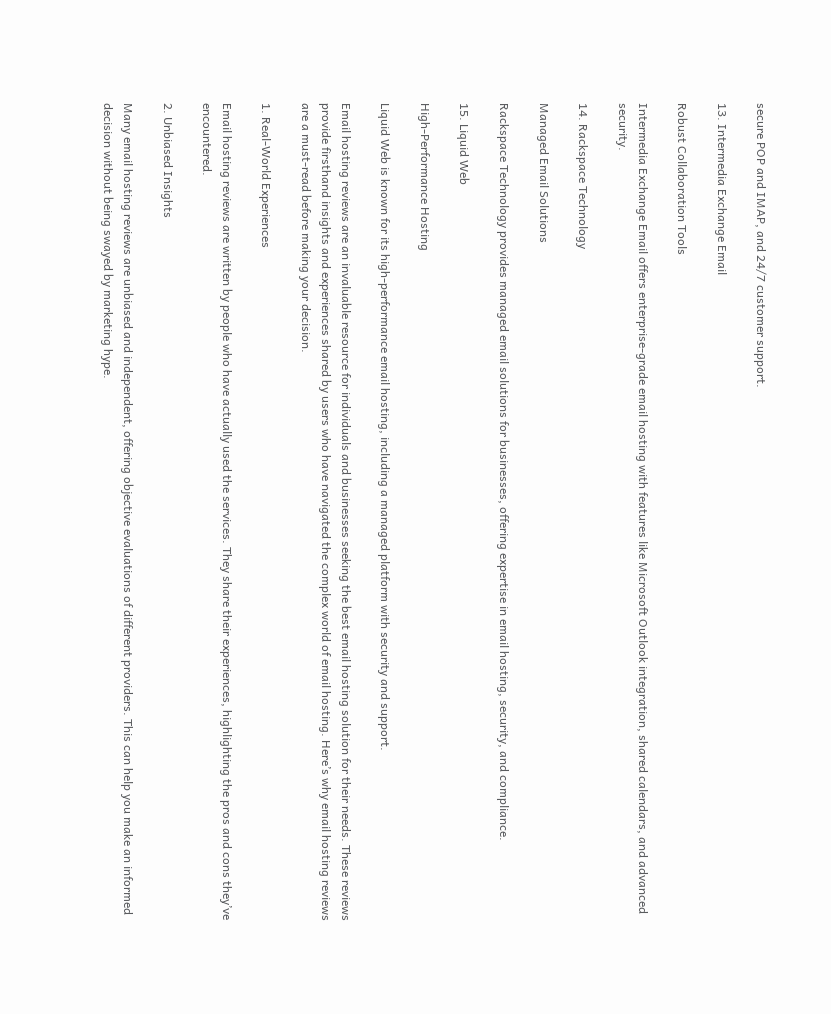secure POP and IMAP, and 24/7 customer support.

13. Intermedia Exchange Email

Robust Collaboration Tools

Intermedia Exchange Email offers enterprise-grade email hosting with features like Microsoft Outlook integration, shared calendars, and advanced security.

14. Rackspace Technology

Managed Email Solutions

Rackspace Technology provides managed email solutions for businesses, offering expertise in email hosting, security, and compliance.

15. Liquid Web

High-Performance Hosting

Liquid Web is known for its high-performance email hosting, including a managed platform with security and support.

Email hosting reviews are an invaluable resource for individuals and businesses seeking the best email hosting solution for their needs. These reviews provide firsthand insights and experiences shared by users who have navigated the complex world of email hosting. Here’s why email hosting reviews are a must-read before making your decision.

1. Real-World Experiences

Email hosting reviews are written by people who have actually used the services. They share their experiences, highlighting the pros and cons they’ve encountered.

2. Unbiased Insights

Many email hosting reviews are unbiased and independent, offering objective evaluations of different providers. This can help you make an informed decision without being swayed by marketing hype.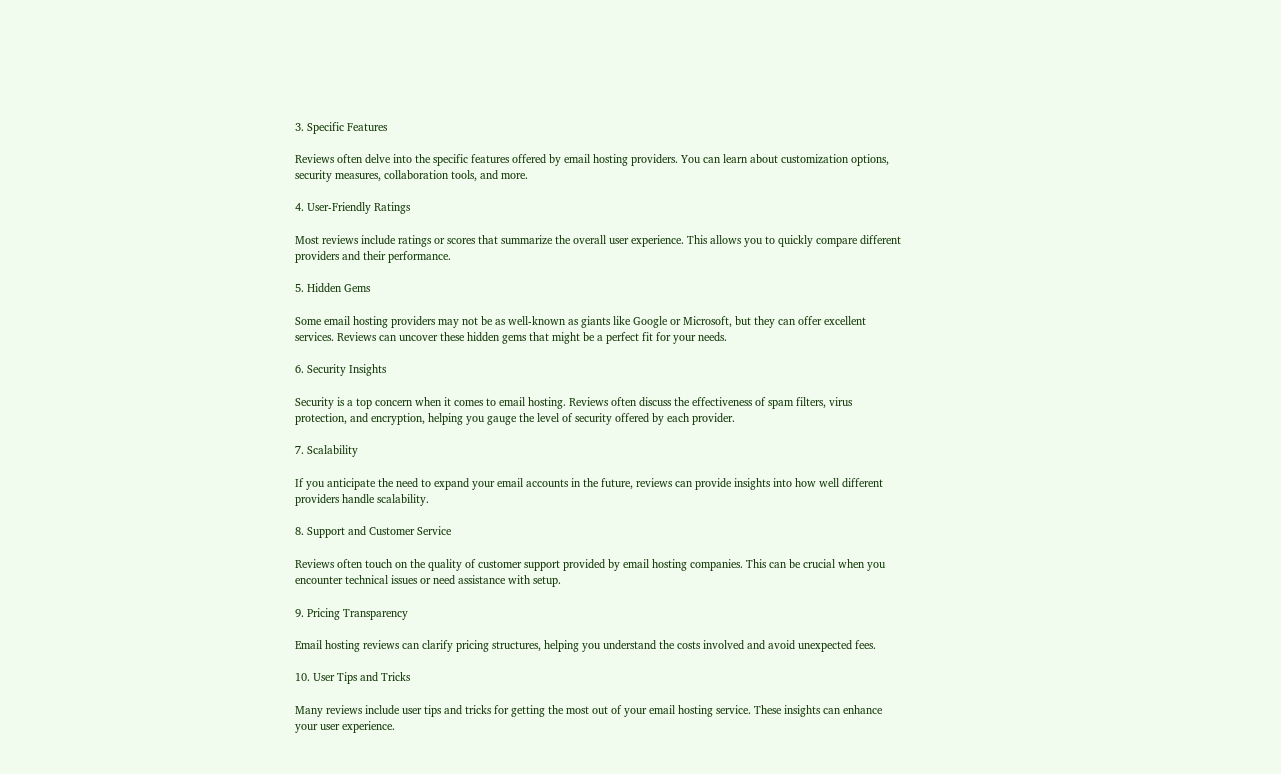3. Specific Features

Reviews often delve into the specific features offered by email hosting providers. You can learn about customization options, security measures, collaboration tools, and more.

4. User-Friendly Ratings

Most reviews include ratings or scores that summarize the overall user experience. This allows you to quickly compare different providers and their performance.

5. Hidden Gems

Some email hosting providers may not be as well-known as giants like Google or Microsoft, but they can offer excellent services. Reviews can uncover these hidden gems that might be a perfect fit for your needs.

6. Security Insights

Security is a top concern when it comes to email hosting. Reviews often discuss the effectiveness of spam filters, virus protection, and encryption, helping you gauge the level of security offered by each provider.

7. Scalability

If you anticipate the need to expand your email accounts in the future, reviews can provide insights into how well different providers handle scalability.

8. Support and Customer Service

Reviews often touch on the quality of customer support provided by email hosting companies. This can be crucial when you encounter technical issues or need assistance with setup.

9. Pricing Transparency

Email hosting reviews can clarify pricing structures, helping you understand the costs involved and avoid unexpected fees.

10. User Tips and Tricks

Many reviews include user tips and tricks for getting the most out of your email hosting service. These insights can enhance your user experience.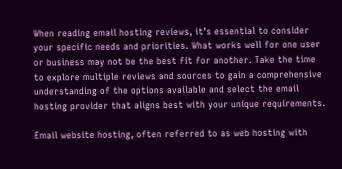When reading email hosting reviews, it’s essential to consider your specific needs and priorities. What works well for one user or business may not be the best fit for another. Take the time to explore multiple reviews and sources to gain a comprehensive understanding of the options available and select the email hosting provider that aligns best with your unique requirements.

Email website hosting, often referred to as web hosting with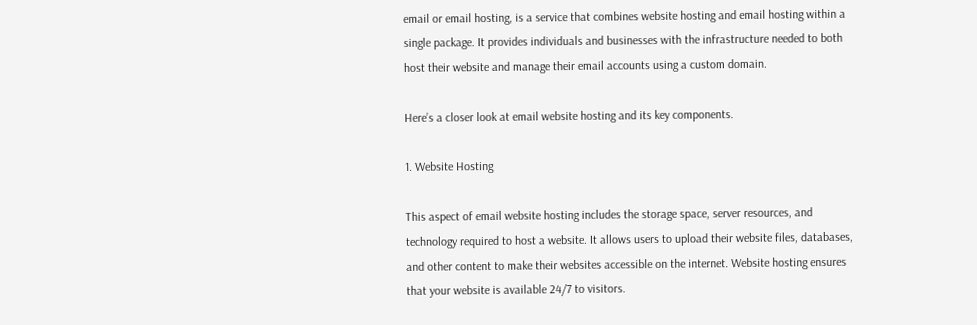email or email hosting, is a service that combines website hosting and email hosting within a single package. It provides individuals and businesses with the infrastructure needed to both host their website and manage their email accounts using a custom domain.

Here’s a closer look at email website hosting and its key components.

1. Website Hosting

This aspect of email website hosting includes the storage space, server resources, and technology required to host a website. It allows users to upload their website files, databases, and other content to make their websites accessible on the internet. Website hosting ensures that your website is available 24/7 to visitors.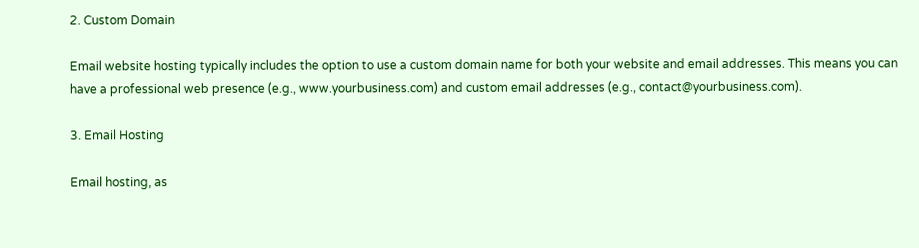2. Custom Domain

Email website hosting typically includes the option to use a custom domain name for both your website and email addresses. This means you can have a professional web presence (e.g., www.yourbusiness.com) and custom email addresses (e.g., contact@yourbusiness.com).

3. Email Hosting

Email hosting, as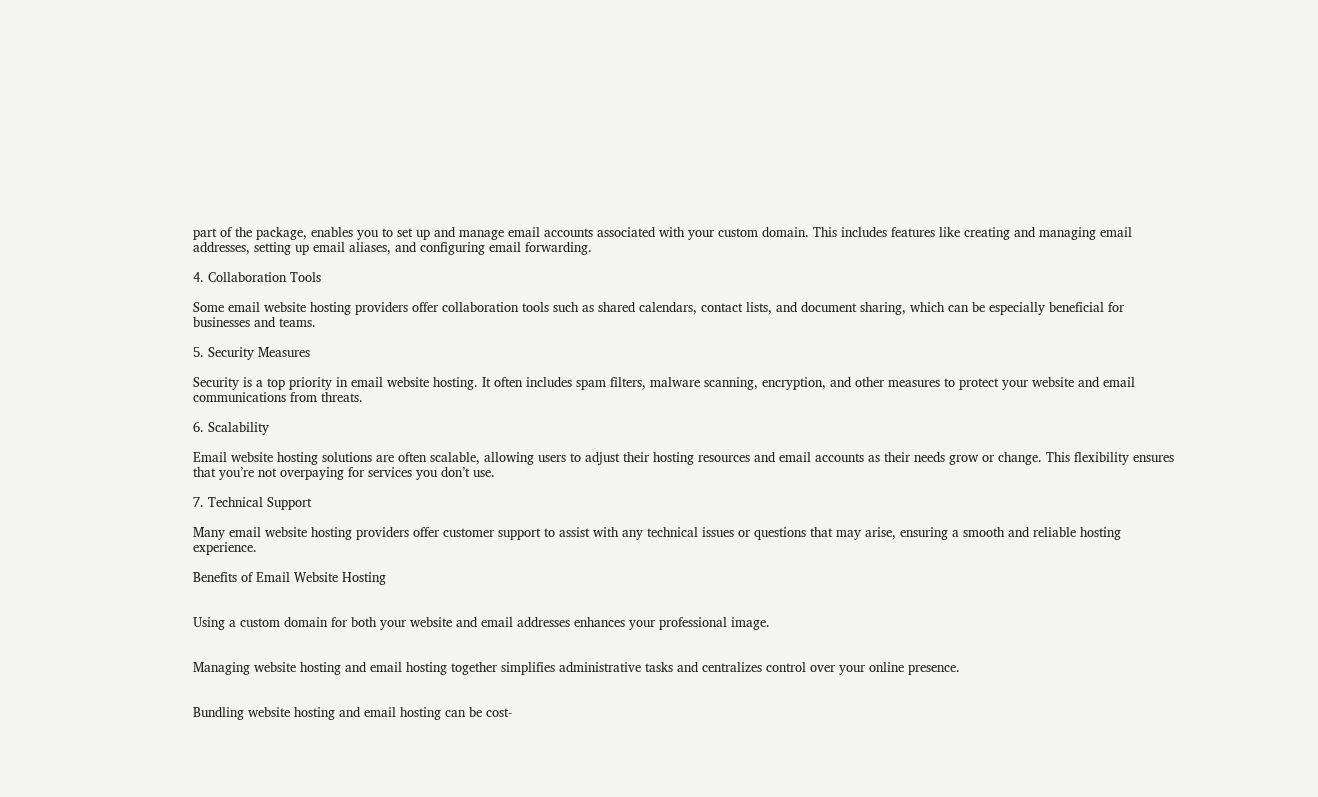part of the package, enables you to set up and manage email accounts associated with your custom domain. This includes features like creating and managing email addresses, setting up email aliases, and configuring email forwarding.

4. Collaboration Tools

Some email website hosting providers offer collaboration tools such as shared calendars, contact lists, and document sharing, which can be especially beneficial for businesses and teams.

5. Security Measures

Security is a top priority in email website hosting. It often includes spam filters, malware scanning, encryption, and other measures to protect your website and email communications from threats.

6. Scalability

Email website hosting solutions are often scalable, allowing users to adjust their hosting resources and email accounts as their needs grow or change. This flexibility ensures that you’re not overpaying for services you don’t use.

7. Technical Support

Many email website hosting providers offer customer support to assist with any technical issues or questions that may arise, ensuring a smooth and reliable hosting experience.

Benefits of Email Website Hosting


Using a custom domain for both your website and email addresses enhances your professional image.


Managing website hosting and email hosting together simplifies administrative tasks and centralizes control over your online presence.


Bundling website hosting and email hosting can be cost-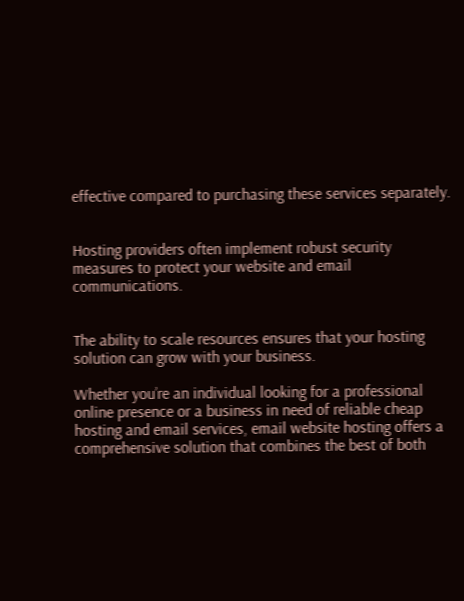effective compared to purchasing these services separately.


Hosting providers often implement robust security measures to protect your website and email communications.


The ability to scale resources ensures that your hosting solution can grow with your business.

Whether you’re an individual looking for a professional online presence or a business in need of reliable cheap hosting and email services, email website hosting offers a comprehensive solution that combines the best of both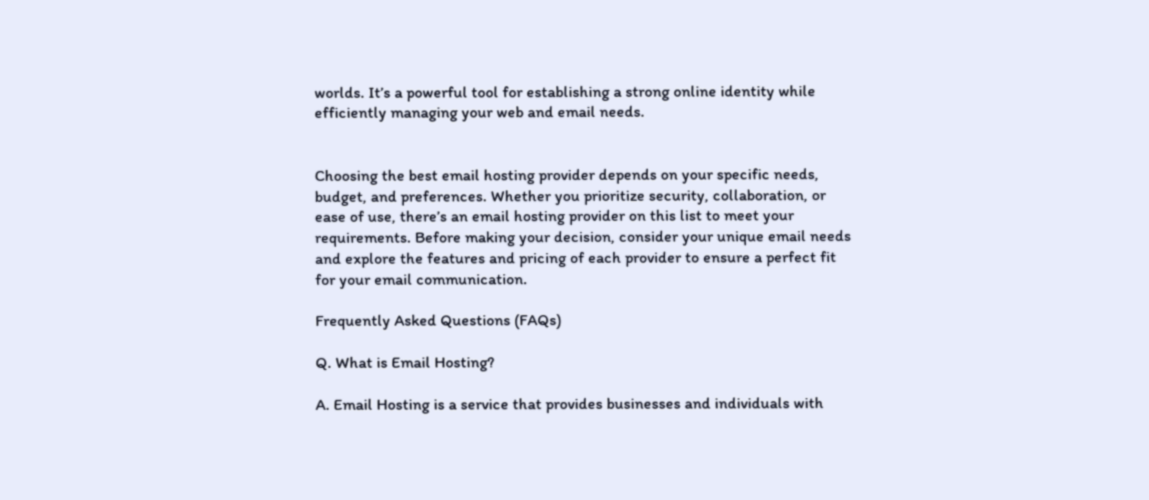worlds. It’s a powerful tool for establishing a strong online identity while efficiently managing your web and email needs.


Choosing the best email hosting provider depends on your specific needs, budget, and preferences. Whether you prioritize security, collaboration, or ease of use, there’s an email hosting provider on this list to meet your requirements. Before making your decision, consider your unique email needs and explore the features and pricing of each provider to ensure a perfect fit for your email communication.

Frequently Asked Questions (FAQs)

Q. What is Email Hosting?

A. Email Hosting is a service that provides businesses and individuals with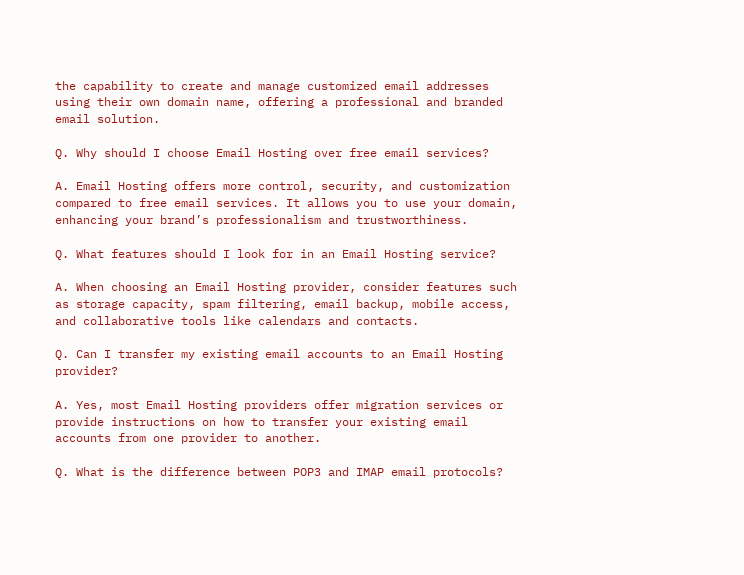the capability to create and manage customized email addresses using their own domain name, offering a professional and branded email solution.

Q. Why should I choose Email Hosting over free email services?

A. Email Hosting offers more control, security, and customization compared to free email services. It allows you to use your domain, enhancing your brand’s professionalism and trustworthiness.

Q. What features should I look for in an Email Hosting service?

A. When choosing an Email Hosting provider, consider features such as storage capacity, spam filtering, email backup, mobile access, and collaborative tools like calendars and contacts.

Q. Can I transfer my existing email accounts to an Email Hosting provider?

A. Yes, most Email Hosting providers offer migration services or provide instructions on how to transfer your existing email accounts from one provider to another.

Q. What is the difference between POP3 and IMAP email protocols?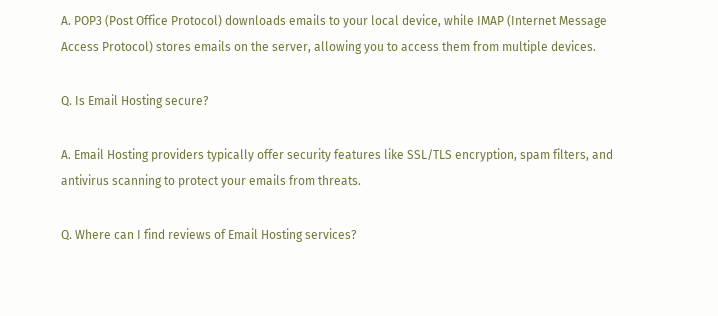A. POP3 (Post Office Protocol) downloads emails to your local device, while IMAP (Internet Message Access Protocol) stores emails on the server, allowing you to access them from multiple devices.

Q. Is Email Hosting secure?

A. Email Hosting providers typically offer security features like SSL/TLS encryption, spam filters, and antivirus scanning to protect your emails from threats.

Q. Where can I find reviews of Email Hosting services?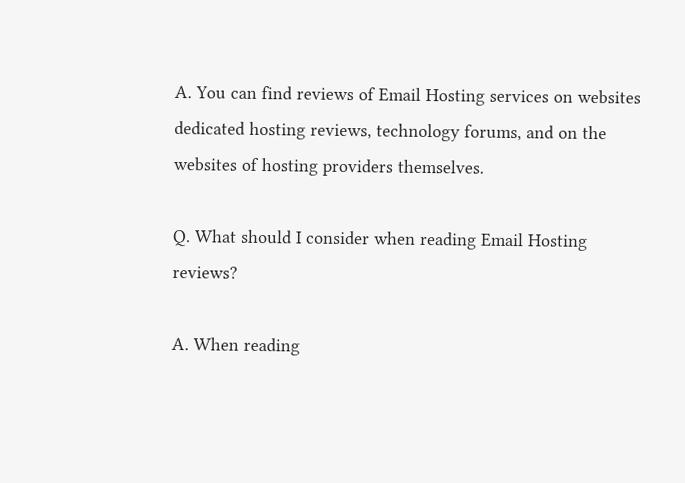A. You can find reviews of Email Hosting services on websites dedicated hosting reviews, technology forums, and on the websites of hosting providers themselves.

Q. What should I consider when reading Email Hosting reviews?

A. When reading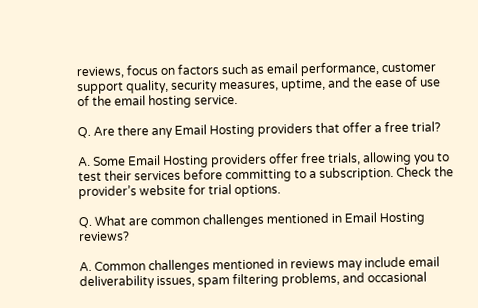reviews, focus on factors such as email performance, customer support quality, security measures, uptime, and the ease of use of the email hosting service.

Q. Are there any Email Hosting providers that offer a free trial?

A. Some Email Hosting providers offer free trials, allowing you to test their services before committing to a subscription. Check the provider’s website for trial options.

Q. What are common challenges mentioned in Email Hosting reviews?

A. Common challenges mentioned in reviews may include email deliverability issues, spam filtering problems, and occasional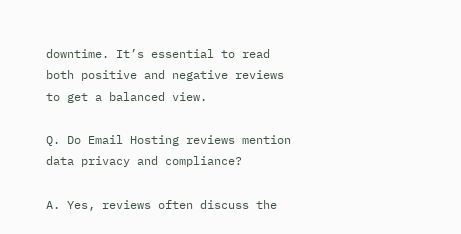downtime. It’s essential to read both positive and negative reviews to get a balanced view.

Q. Do Email Hosting reviews mention data privacy and compliance?

A. Yes, reviews often discuss the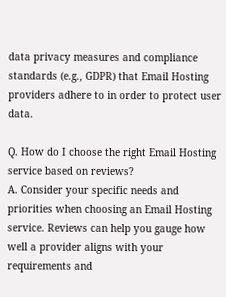data privacy measures and compliance standards (e.g., GDPR) that Email Hosting providers adhere to in order to protect user data.

Q. How do I choose the right Email Hosting service based on reviews?
A. Consider your specific needs and priorities when choosing an Email Hosting service. Reviews can help you gauge how well a provider aligns with your requirements and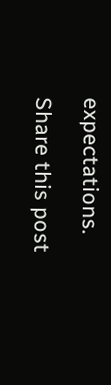expectations.

Share this post